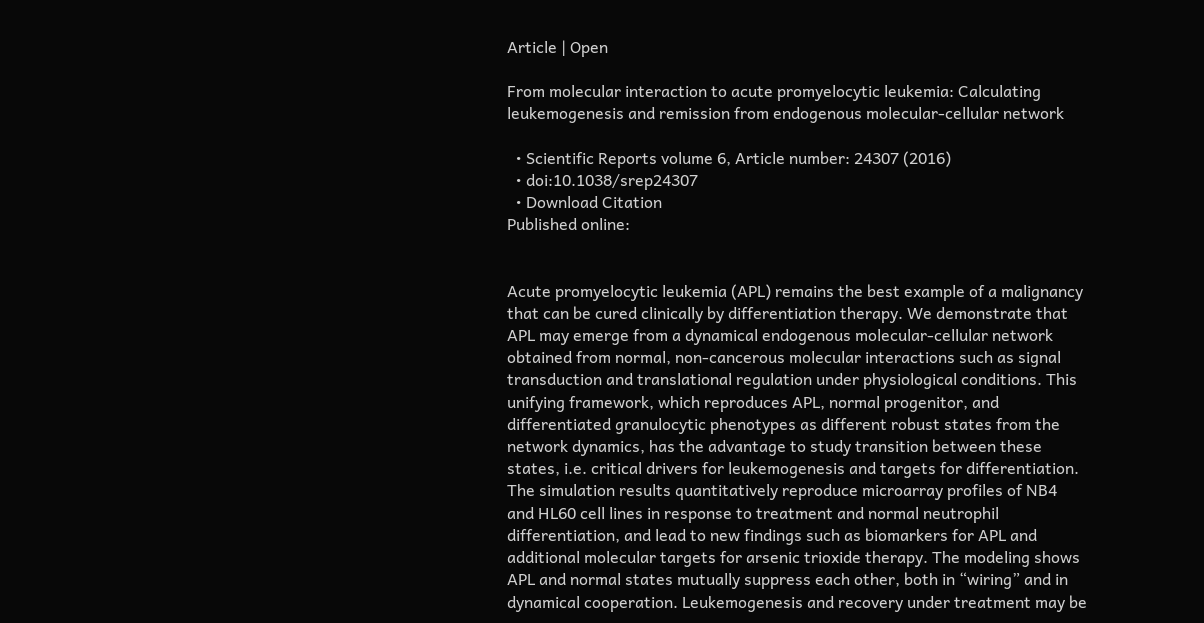Article | Open

From molecular interaction to acute promyelocytic leukemia: Calculating leukemogenesis and remission from endogenous molecular-cellular network

  • Scientific Reports volume 6, Article number: 24307 (2016)
  • doi:10.1038/srep24307
  • Download Citation
Published online:


Acute promyelocytic leukemia (APL) remains the best example of a malignancy that can be cured clinically by differentiation therapy. We demonstrate that APL may emerge from a dynamical endogenous molecular-cellular network obtained from normal, non-cancerous molecular interactions such as signal transduction and translational regulation under physiological conditions. This unifying framework, which reproduces APL, normal progenitor, and differentiated granulocytic phenotypes as different robust states from the network dynamics, has the advantage to study transition between these states, i.e. critical drivers for leukemogenesis and targets for differentiation. The simulation results quantitatively reproduce microarray profiles of NB4 and HL60 cell lines in response to treatment and normal neutrophil differentiation, and lead to new findings such as biomarkers for APL and additional molecular targets for arsenic trioxide therapy. The modeling shows APL and normal states mutually suppress each other, both in “wiring” and in dynamical cooperation. Leukemogenesis and recovery under treatment may be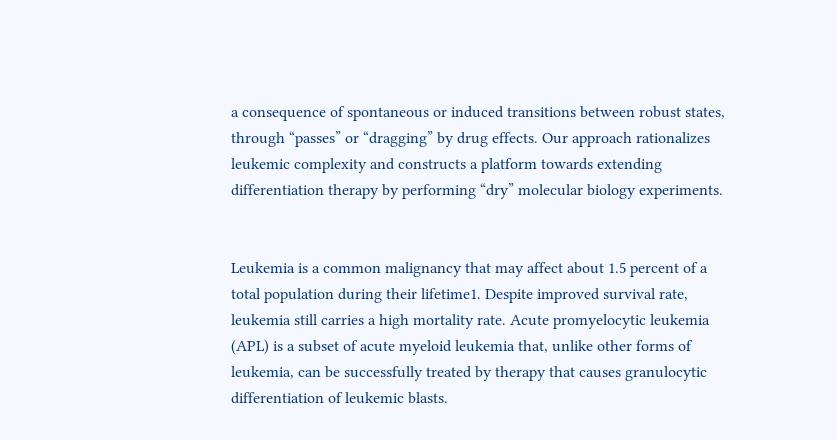a consequence of spontaneous or induced transitions between robust states, through “passes” or “dragging” by drug effects. Our approach rationalizes leukemic complexity and constructs a platform towards extending differentiation therapy by performing “dry” molecular biology experiments.


Leukemia is a common malignancy that may affect about 1.5 percent of a total population during their lifetime1. Despite improved survival rate, leukemia still carries a high mortality rate. Acute promyelocytic leukemia (APL) is a subset of acute myeloid leukemia that, unlike other forms of leukemia, can be successfully treated by therapy that causes granulocytic differentiation of leukemic blasts.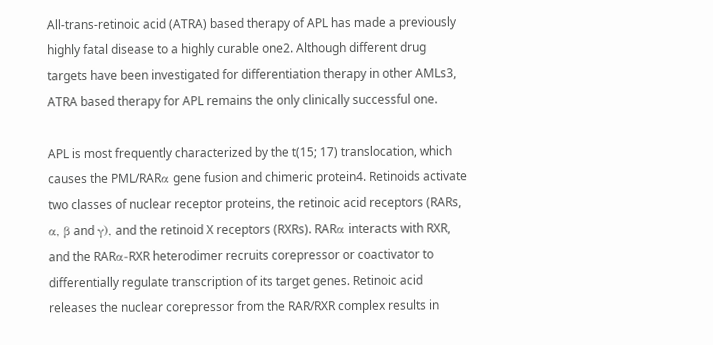All-trans-retinoic acid (ATRA) based therapy of APL has made a previously highly fatal disease to a highly curable one2. Although different drug targets have been investigated for differentiation therapy in other AMLs3, ATRA based therapy for APL remains the only clinically successful one.

APL is most frequently characterized by the t(15; 17) translocation, which causes the PML/RARα gene fusion and chimeric protein4. Retinoids activate two classes of nuclear receptor proteins, the retinoic acid receptors (RARs, α, β and γ), and the retinoid X receptors (RXRs). RARα interacts with RXR, and the RARα-RXR heterodimer recruits corepressor or coactivator to differentially regulate transcription of its target genes. Retinoic acid releases the nuclear corepressor from the RAR/RXR complex results in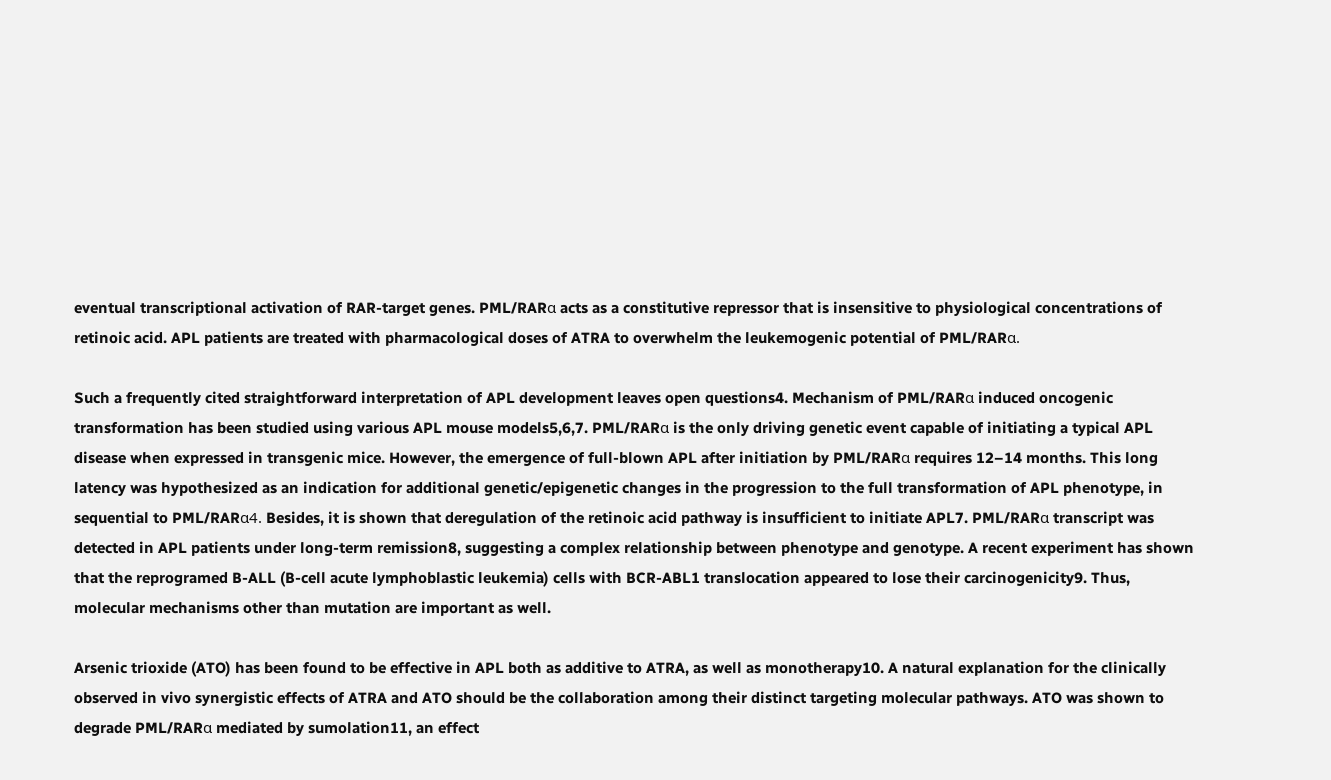eventual transcriptional activation of RAR-target genes. PML/RARα acts as a constitutive repressor that is insensitive to physiological concentrations of retinoic acid. APL patients are treated with pharmacological doses of ATRA to overwhelm the leukemogenic potential of PML/RARα.

Such a frequently cited straightforward interpretation of APL development leaves open questions4. Mechanism of PML/RARα induced oncogenic transformation has been studied using various APL mouse models5,6,7. PML/RARα is the only driving genetic event capable of initiating a typical APL disease when expressed in transgenic mice. However, the emergence of full-blown APL after initiation by PML/RARα requires 12–14 months. This long latency was hypothesized as an indication for additional genetic/epigenetic changes in the progression to the full transformation of APL phenotype, in sequential to PML/RARα4. Besides, it is shown that deregulation of the retinoic acid pathway is insufficient to initiate APL7. PML/RARα transcript was detected in APL patients under long-term remission8, suggesting a complex relationship between phenotype and genotype. A recent experiment has shown that the reprogramed B-ALL (B-cell acute lymphoblastic leukemia) cells with BCR-ABL1 translocation appeared to lose their carcinogenicity9. Thus, molecular mechanisms other than mutation are important as well.

Arsenic trioxide (ATO) has been found to be effective in APL both as additive to ATRA, as well as monotherapy10. A natural explanation for the clinically observed in vivo synergistic effects of ATRA and ATO should be the collaboration among their distinct targeting molecular pathways. ATO was shown to degrade PML/RARα mediated by sumolation11, an effect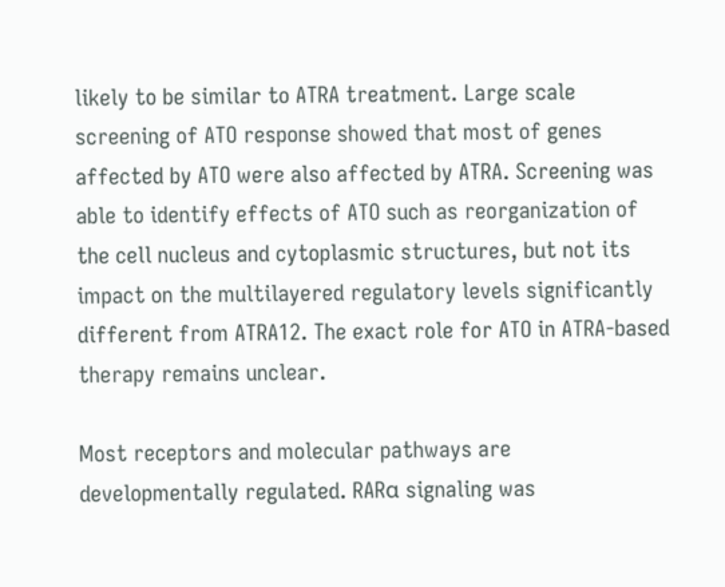likely to be similar to ATRA treatment. Large scale screening of ATO response showed that most of genes affected by ATO were also affected by ATRA. Screening was able to identify effects of ATO such as reorganization of the cell nucleus and cytoplasmic structures, but not its impact on the multilayered regulatory levels significantly different from ATRA12. The exact role for ATO in ATRA-based therapy remains unclear.

Most receptors and molecular pathways are developmentally regulated. RARα signaling was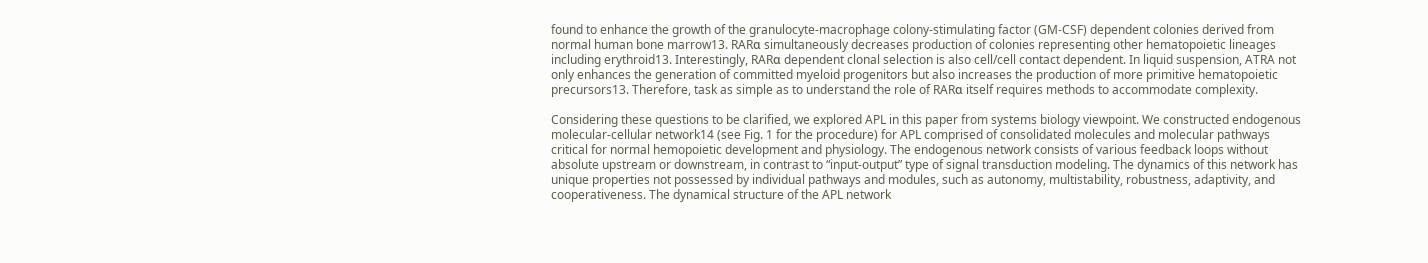found to enhance the growth of the granulocyte-macrophage colony-stimulating factor (GM-CSF) dependent colonies derived from normal human bone marrow13. RARα simultaneously decreases production of colonies representing other hematopoietic lineages including erythroid13. Interestingly, RARα dependent clonal selection is also cell/cell contact dependent. In liquid suspension, ATRA not only enhances the generation of committed myeloid progenitors but also increases the production of more primitive hematopoietic precursors13. Therefore, task as simple as to understand the role of RARα itself requires methods to accommodate complexity.

Considering these questions to be clarified, we explored APL in this paper from systems biology viewpoint. We constructed endogenous molecular-cellular network14 (see Fig. 1 for the procedure) for APL comprised of consolidated molecules and molecular pathways critical for normal hemopoietic development and physiology. The endogenous network consists of various feedback loops without absolute upstream or downstream, in contrast to “input-output” type of signal transduction modeling. The dynamics of this network has unique properties not possessed by individual pathways and modules, such as autonomy, multistability, robustness, adaptivity, and cooperativeness. The dynamical structure of the APL network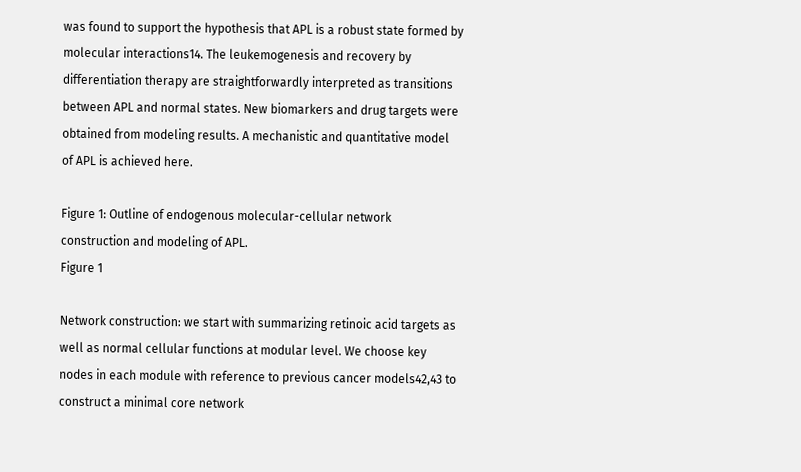was found to support the hypothesis that APL is a robust state formed by molecular interactions14. The leukemogenesis and recovery by differentiation therapy are straightforwardly interpreted as transitions between APL and normal states. New biomarkers and drug targets were obtained from modeling results. A mechanistic and quantitative model of APL is achieved here.

Figure 1: Outline of endogenous molecular-cellular network construction and modeling of APL.
Figure 1

Network construction: we start with summarizing retinoic acid targets as well as normal cellular functions at modular level. We choose key nodes in each module with reference to previous cancer models42,43 to construct a minimal core network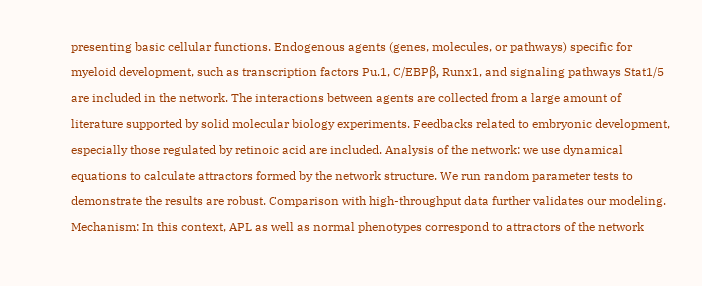presenting basic cellular functions. Endogenous agents (genes, molecules, or pathways) specific for myeloid development, such as transcription factors Pu.1, C/EBPβ, Runx1, and signaling pathways Stat1/5 are included in the network. The interactions between agents are collected from a large amount of literature supported by solid molecular biology experiments. Feedbacks related to embryonic development, especially those regulated by retinoic acid are included. Analysis of the network: we use dynamical equations to calculate attractors formed by the network structure. We run random parameter tests to demonstrate the results are robust. Comparison with high-throughput data further validates our modeling. Mechanism: In this context, APL as well as normal phenotypes correspond to attractors of the network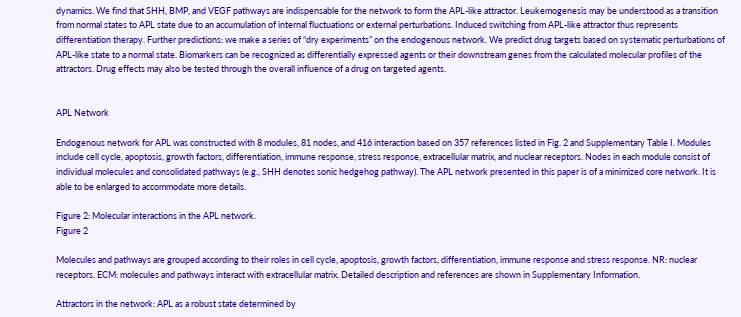dynamics. We find that SHH, BMP, and VEGF pathways are indispensable for the network to form the APL-like attractor. Leukemogenesis may be understood as a transition from normal states to APL state due to an accumulation of internal fluctuations or external perturbations. Induced switching from APL-like attractor thus represents differentiation therapy. Further predictions: we make a series of “dry experiments” on the endogenous network. We predict drug targets based on systematic perturbations of APL-like state to a normal state. Biomarkers can be recognized as differentially expressed agents or their downstream genes from the calculated molecular profiles of the attractors. Drug effects may also be tested through the overall influence of a drug on targeted agents.


APL Network

Endogenous network for APL was constructed with 8 modules, 81 nodes, and 416 interaction based on 357 references listed in Fig. 2 and Supplementary Table I. Modules include cell cycle, apoptosis, growth factors, differentiation, immune response, stress response, extracellular matrix, and nuclear receptors. Nodes in each module consist of individual molecules and consolidated pathways (e.g., SHH denotes sonic hedgehog pathway). The APL network presented in this paper is of a minimized core network. It is able to be enlarged to accommodate more details.

Figure 2: Molecular interactions in the APL network.
Figure 2

Molecules and pathways are grouped according to their roles in cell cycle, apoptosis, growth factors, differentiation, immune response and stress response. NR: nuclear receptors. ECM: molecules and pathways interact with extracellular matrix. Detailed description and references are shown in Supplementary Information.

Attractors in the network: APL as a robust state determined by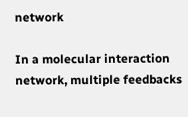network

In a molecular interaction network, multiple feedbacks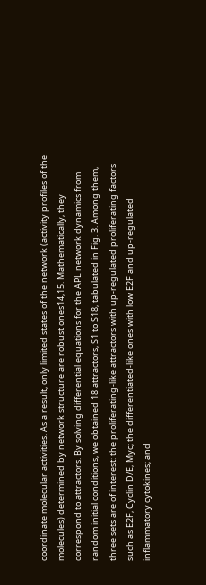coordinate molecular activities. As a result, only limited states of the network (activity profiles of the molecules) determined by network structure are robust ones14,15. Mathematically, they correspond to attractors. By solving differential equations for the APL network dynamics from random initial conditions, we obtained 18 attractors, S1 to S18, tabulated in Fig. 3. Among them, three sets are of interest: the proliferating-like attractors with up-regulated proliferating factors such as E2F, Cyclin D/E, Myc; the differentiated-like ones with low E2F and up-regulated inflammatory cytokines; and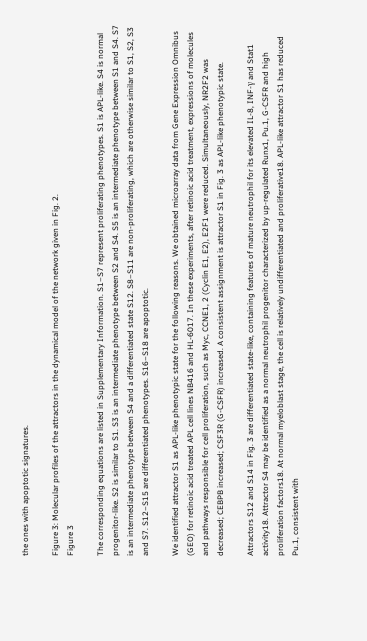the ones with apoptotic signatures.

Figure 3: Molecular profiles of the attractors in the dynamical model of the network given in Fig. 2.
Figure 3

The corresponding equations are listed in Supplementary Information. S1–S7 represent proliferating phenotypes. S1 is APL-like. S4 is normal progenitor-like. S2 is similar to S1. S3 is an intermediate phenotype between S2 and S4. S5 is an intermediate phenotype between S1 and S4. S7 is an intermediate phenotype between S4 and a differentiated state S12. S8–S11 are non-proliferating, which are otherwise similar to S1, S2, S3 and S7. S12–S15 are differentiated phenotypes. S16–S18 are apoptotic.

We identified attractor S1 as APL-like phenotypic state for the following reasons. We obtained microarray data from Gene Expression Omnibus (GEO) for retinoic acid treated APL cell lines NB416 and HL-6017. In these experiments, after retinoic acid treatment, expressions of molecules and pathways responsible for cell proliferation, such as Myc, CCNE1, 2 (Cyclin E1, E2), E2F1 were reduced. Simultaneously, NR2F2 was decreased; CEBPB increased; CSF3R (G-CSFR) increased. A consistent assignment is attractor S1 in Fig. 3 as APL-like phenotypic state.

Attractors S12 and S14 in Fig. 3 are differentiated state-like, containing features of mature neutrophil for its elevated IL-8, INF-γ and Stat1 activity18. Attractor S4 may be identified as a normal neutrophil progenitor characterized by up-regulated Runx1, Pu.1, G-CSFR and high proliferation factors18. At normal myeloblast stage, the cell is relatively undifferentiated and proliferative18. APL-like attractor S1 has reduced Pu.1, consistent with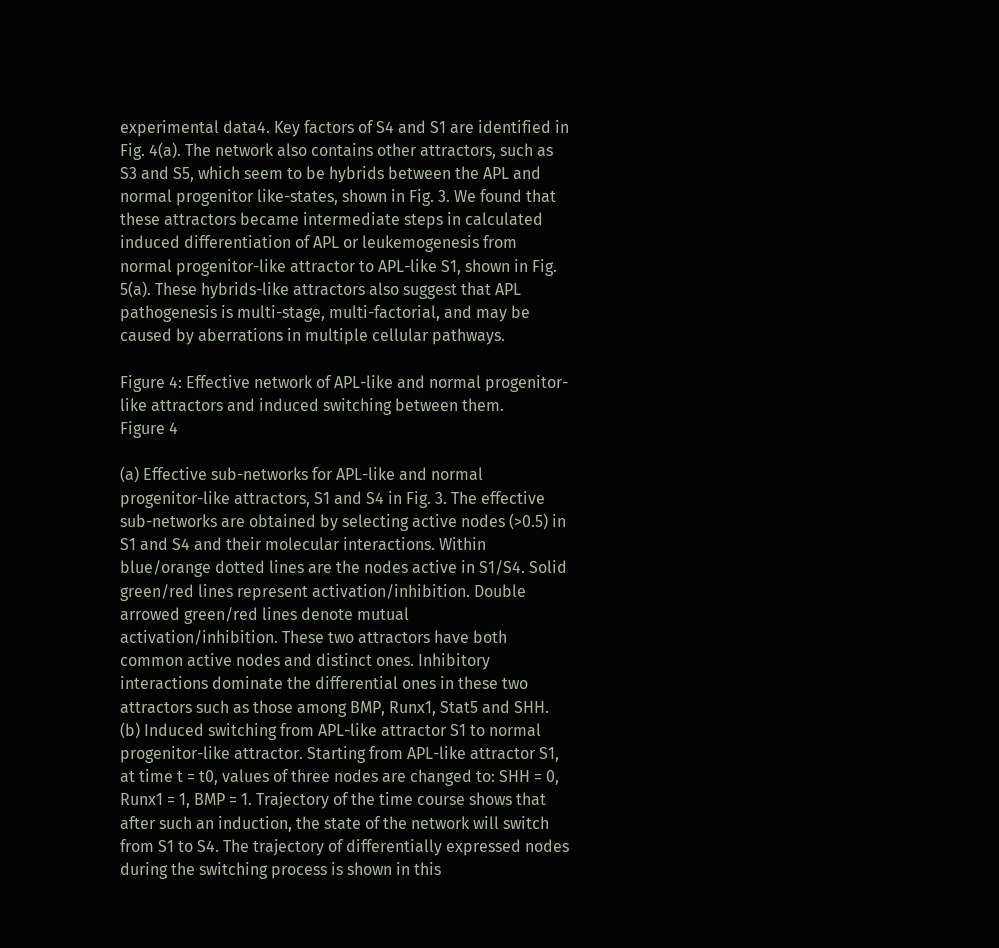experimental data4. Key factors of S4 and S1 are identified in Fig. 4(a). The network also contains other attractors, such as S3 and S5, which seem to be hybrids between the APL and normal progenitor like-states, shown in Fig. 3. We found that these attractors became intermediate steps in calculated induced differentiation of APL or leukemogenesis from normal progenitor-like attractor to APL-like S1, shown in Fig. 5(a). These hybrids-like attractors also suggest that APL pathogenesis is multi-stage, multi-factorial, and may be caused by aberrations in multiple cellular pathways.

Figure 4: Effective network of APL-like and normal progenitor-like attractors and induced switching between them.
Figure 4

(a) Effective sub-networks for APL-like and normal progenitor-like attractors, S1 and S4 in Fig. 3. The effective sub-networks are obtained by selecting active nodes (>0.5) in S1 and S4 and their molecular interactions. Within blue/orange dotted lines are the nodes active in S1/S4. Solid green/red lines represent activation/inhibition. Double arrowed green/red lines denote mutual activation/inhibition. These two attractors have both common active nodes and distinct ones. Inhibitory interactions dominate the differential ones in these two attractors such as those among BMP, Runx1, Stat5 and SHH. (b) Induced switching from APL-like attractor S1 to normal progenitor-like attractor. Starting from APL-like attractor S1, at time t = t0, values of three nodes are changed to: SHH = 0, Runx1 = 1, BMP = 1. Trajectory of the time course shows that after such an induction, the state of the network will switch from S1 to S4. The trajectory of differentially expressed nodes during the switching process is shown in this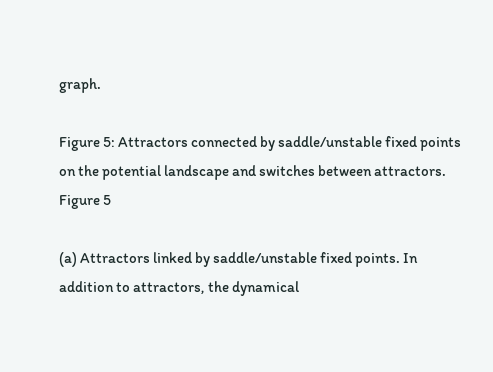graph.

Figure 5: Attractors connected by saddle/unstable fixed points on the potential landscape and switches between attractors.
Figure 5

(a) Attractors linked by saddle/unstable fixed points. In addition to attractors, the dynamical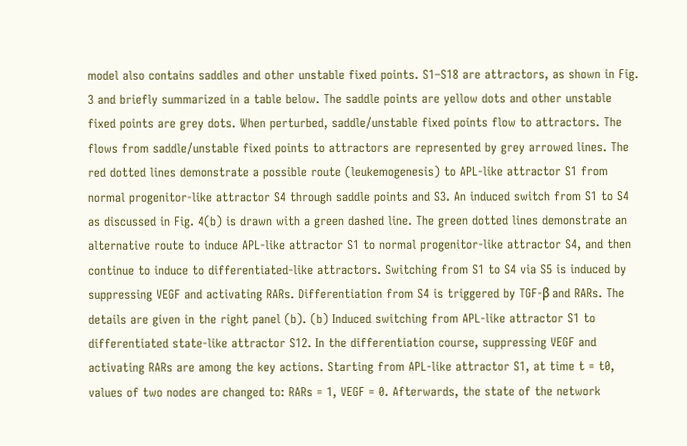model also contains saddles and other unstable fixed points. S1–S18 are attractors, as shown in Fig. 3 and briefly summarized in a table below. The saddle points are yellow dots and other unstable fixed points are grey dots. When perturbed, saddle/unstable fixed points flow to attractors. The flows from saddle/unstable fixed points to attractors are represented by grey arrowed lines. The red dotted lines demonstrate a possible route (leukemogenesis) to APL-like attractor S1 from normal progenitor-like attractor S4 through saddle points and S3. An induced switch from S1 to S4 as discussed in Fig. 4(b) is drawn with a green dashed line. The green dotted lines demonstrate an alternative route to induce APL-like attractor S1 to normal progenitor-like attractor S4, and then continue to induce to differentiated-like attractors. Switching from S1 to S4 via S5 is induced by suppressing VEGF and activating RARs. Differentiation from S4 is triggered by TGF-β and RARs. The details are given in the right panel (b). (b) Induced switching from APL-like attractor S1 to differentiated state-like attractor S12. In the differentiation course, suppressing VEGF and activating RARs are among the key actions. Starting from APL-like attractor S1, at time t = t0, values of two nodes are changed to: RARs = 1, VEGF = 0. Afterwards, the state of the network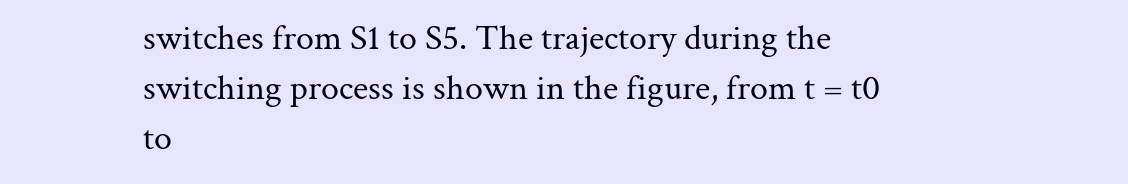switches from S1 to S5. The trajectory during the switching process is shown in the figure, from t = t0 to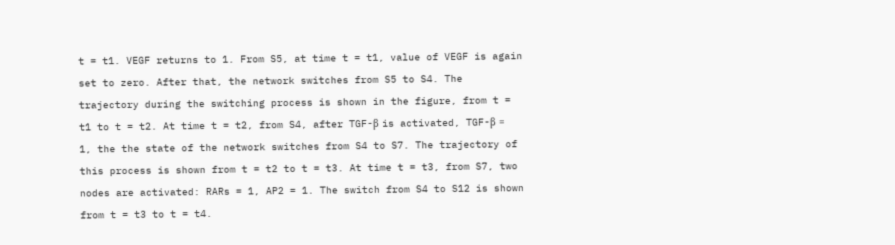t = t1. VEGF returns to 1. From S5, at time t = t1, value of VEGF is again set to zero. After that, the network switches from S5 to S4. The trajectory during the switching process is shown in the figure, from t = t1 to t = t2. At time t = t2, from S4, after TGF-β is activated, TGF-β = 1, the the state of the network switches from S4 to S7. The trajectory of this process is shown from t = t2 to t = t3. At time t = t3, from S7, two nodes are activated: RARs = 1, AP2 = 1. The switch from S4 to S12 is shown from t = t3 to t = t4.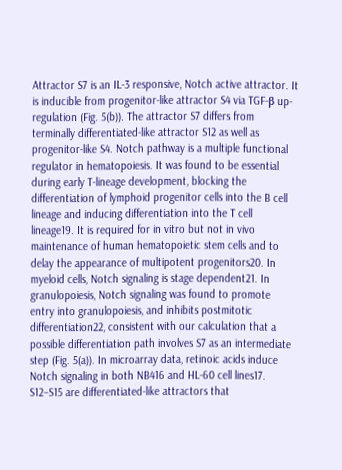Attractor S7 is an IL-3 responsive, Notch active attractor. It is inducible from progenitor-like attractor S4 via TGF-β up-regulation (Fig. 5(b)). The attractor S7 differs from terminally differentiated-like attractor S12 as well as progenitor-like S4. Notch pathway is a multiple functional regulator in hematopoiesis. It was found to be essential during early T-lineage development, blocking the differentiation of lymphoid progenitor cells into the B cell lineage and inducing differentiation into the T cell lineage19. It is required for in vitro but not in vivo maintenance of human hematopoietic stem cells and to delay the appearance of multipotent progenitors20. In myeloid cells, Notch signaling is stage dependent21. In granulopoiesis, Notch signaling was found to promote entry into granulopoiesis, and inhibits postmitotic differentiation22, consistent with our calculation that a possible differentiation path involves S7 as an intermediate step (Fig. 5(a)). In microarray data, retinoic acids induce Notch signaling in both NB416 and HL-60 cell lines17. S12–S15 are differentiated-like attractors that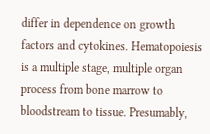differ in dependence on growth factors and cytokines. Hematopoiesis is a multiple stage, multiple organ process from bone marrow to bloodstream to tissue. Presumably,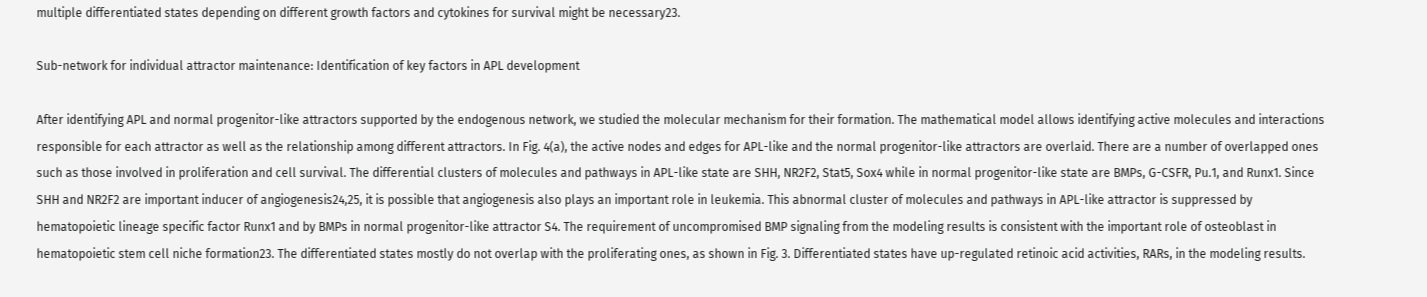multiple differentiated states depending on different growth factors and cytokines for survival might be necessary23.

Sub-network for individual attractor maintenance: Identification of key factors in APL development

After identifying APL and normal progenitor-like attractors supported by the endogenous network, we studied the molecular mechanism for their formation. The mathematical model allows identifying active molecules and interactions responsible for each attractor as well as the relationship among different attractors. In Fig. 4(a), the active nodes and edges for APL-like and the normal progenitor-like attractors are overlaid. There are a number of overlapped ones such as those involved in proliferation and cell survival. The differential clusters of molecules and pathways in APL-like state are SHH, NR2F2, Stat5, Sox4 while in normal progenitor-like state are BMPs, G-CSFR, Pu.1, and Runx1. Since SHH and NR2F2 are important inducer of angiogenesis24,25, it is possible that angiogenesis also plays an important role in leukemia. This abnormal cluster of molecules and pathways in APL-like attractor is suppressed by hematopoietic lineage specific factor Runx1 and by BMPs in normal progenitor-like attractor S4. The requirement of uncompromised BMP signaling from the modeling results is consistent with the important role of osteoblast in hematopoietic stem cell niche formation23. The differentiated states mostly do not overlap with the proliferating ones, as shown in Fig. 3. Differentiated states have up-regulated retinoic acid activities, RARs, in the modeling results.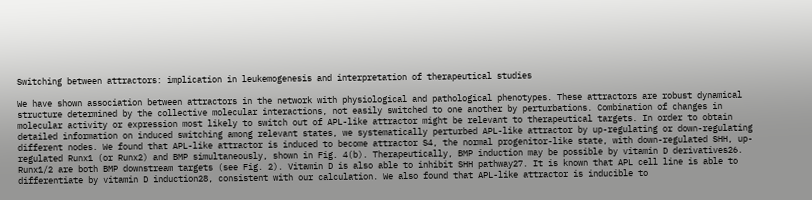Switching between attractors: implication in leukemogenesis and interpretation of therapeutical studies

We have shown association between attractors in the network with physiological and pathological phenotypes. These attractors are robust dynamical structure determined by the collective molecular interactions, not easily switched to one another by perturbations. Combination of changes in molecular activity or expression most likely to switch out of APL-like attractor might be relevant to therapeutical targets. In order to obtain detailed information on induced switching among relevant states, we systematically perturbed APL-like attractor by up-regulating or down-regulating different nodes. We found that APL-like attractor is induced to become attractor S4, the normal progenitor-like state, with down-regulated SHH, up-regulated Runx1 (or Runx2) and BMP simultaneously, shown in Fig. 4(b). Therapeutically, BMP induction may be possible by vitamin D derivatives26. Runx1/2 are both BMP downstream targets (see Fig. 2). Vitamin D is also able to inhibit SHH pathway27. It is known that APL cell line is able to differentiate by vitamin D induction28, consistent with our calculation. We also found that APL-like attractor is inducible to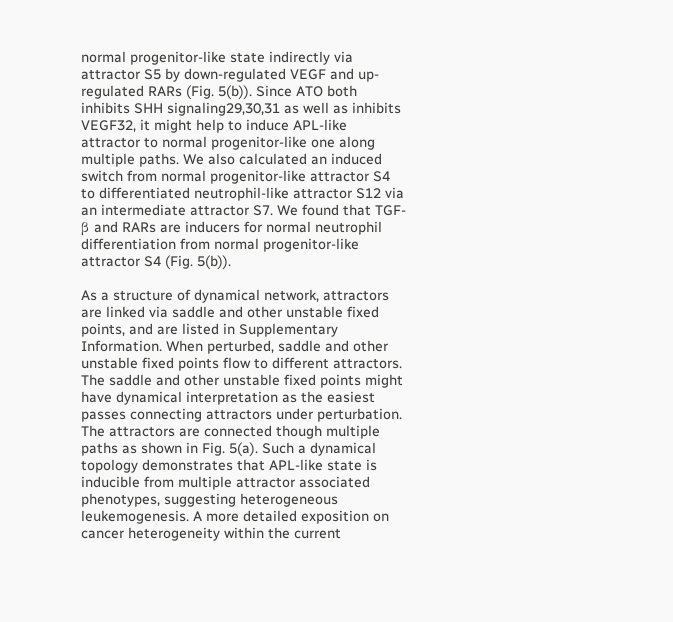normal progenitor-like state indirectly via attractor S5 by down-regulated VEGF and up-regulated RARs (Fig. 5(b)). Since ATO both inhibits SHH signaling29,30,31 as well as inhibits VEGF32, it might help to induce APL-like attractor to normal progenitor-like one along multiple paths. We also calculated an induced switch from normal progenitor-like attractor S4 to differentiated neutrophil-like attractor S12 via an intermediate attractor S7. We found that TGF-β and RARs are inducers for normal neutrophil differentiation from normal progenitor-like attractor S4 (Fig. 5(b)).

As a structure of dynamical network, attractors are linked via saddle and other unstable fixed points, and are listed in Supplementary Information. When perturbed, saddle and other unstable fixed points flow to different attractors. The saddle and other unstable fixed points might have dynamical interpretation as the easiest passes connecting attractors under perturbation. The attractors are connected though multiple paths as shown in Fig. 5(a). Such a dynamical topology demonstrates that APL-like state is inducible from multiple attractor associated phenotypes, suggesting heterogeneous leukemogenesis. A more detailed exposition on cancer heterogeneity within the current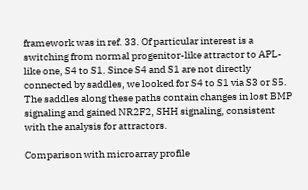framework was in ref. 33. Of particular interest is a switching from normal progenitor-like attractor to APL-like one, S4 to S1. Since S4 and S1 are not directly connected by saddles, we looked for S4 to S1 via S3 or S5. The saddles along these paths contain changes in lost BMP signaling and gained NR2F2, SHH signaling, consistent with the analysis for attractors.

Comparison with microarray profile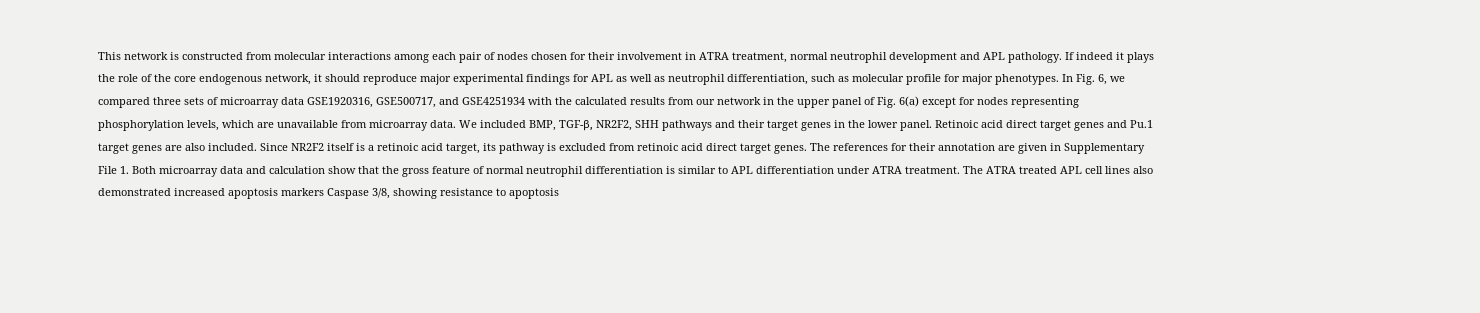This network is constructed from molecular interactions among each pair of nodes chosen for their involvement in ATRA treatment, normal neutrophil development and APL pathology. If indeed it plays the role of the core endogenous network, it should reproduce major experimental findings for APL as well as neutrophil differentiation, such as molecular profile for major phenotypes. In Fig. 6, we compared three sets of microarray data GSE1920316, GSE500717, and GSE4251934 with the calculated results from our network in the upper panel of Fig. 6(a) except for nodes representing phosphorylation levels, which are unavailable from microarray data. We included BMP, TGF-β, NR2F2, SHH pathways and their target genes in the lower panel. Retinoic acid direct target genes and Pu.1 target genes are also included. Since NR2F2 itself is a retinoic acid target, its pathway is excluded from retinoic acid direct target genes. The references for their annotation are given in Supplementary File 1. Both microarray data and calculation show that the gross feature of normal neutrophil differentiation is similar to APL differentiation under ATRA treatment. The ATRA treated APL cell lines also demonstrated increased apoptosis markers Caspase 3/8, showing resistance to apoptosis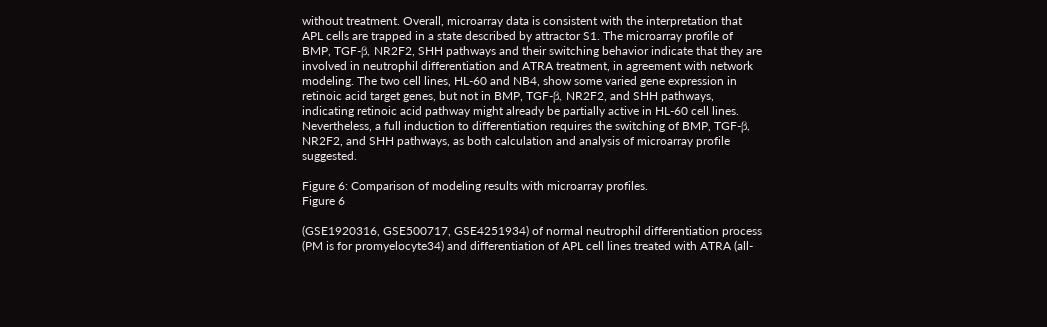without treatment. Overall, microarray data is consistent with the interpretation that APL cells are trapped in a state described by attractor S1. The microarray profile of BMP, TGF-β, NR2F2, SHH pathways and their switching behavior indicate that they are involved in neutrophil differentiation and ATRA treatment, in agreement with network modeling. The two cell lines, HL-60 and NB4, show some varied gene expression in retinoic acid target genes, but not in BMP, TGF-β, NR2F2, and SHH pathways, indicating retinoic acid pathway might already be partially active in HL-60 cell lines. Nevertheless, a full induction to differentiation requires the switching of BMP, TGF-β, NR2F2, and SHH pathways, as both calculation and analysis of microarray profile suggested.

Figure 6: Comparison of modeling results with microarray profiles.
Figure 6

(GSE1920316, GSE500717, GSE4251934) of normal neutrophil differentiation process (PM is for promyelocyte34) and differentiation of APL cell lines treated with ATRA (all-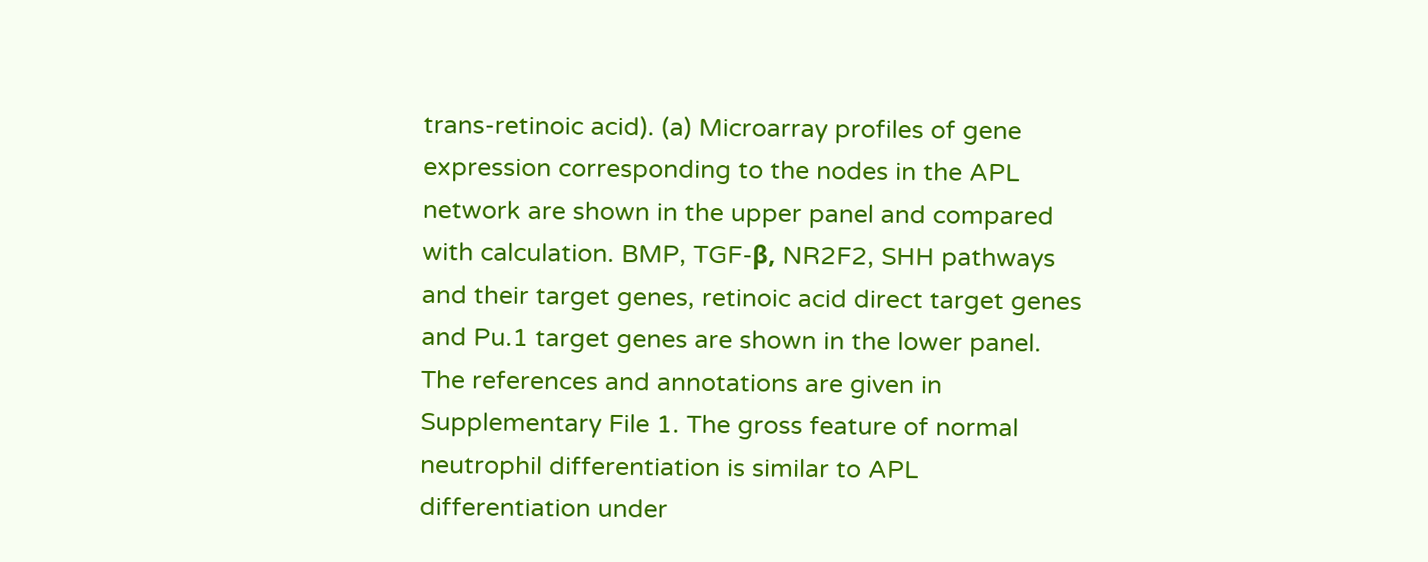trans-retinoic acid). (a) Microarray profiles of gene expression corresponding to the nodes in the APL network are shown in the upper panel and compared with calculation. BMP, TGF-β, NR2F2, SHH pathways and their target genes, retinoic acid direct target genes and Pu.1 target genes are shown in the lower panel. The references and annotations are given in Supplementary File 1. The gross feature of normal neutrophil differentiation is similar to APL differentiation under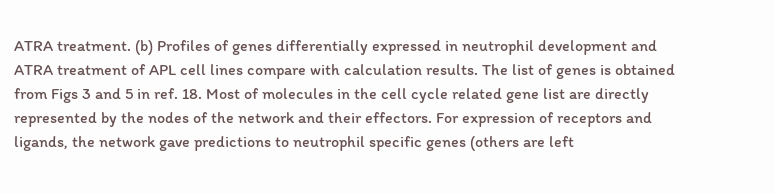ATRA treatment. (b) Profiles of genes differentially expressed in neutrophil development and ATRA treatment of APL cell lines compare with calculation results. The list of genes is obtained from Figs 3 and 5 in ref. 18. Most of molecules in the cell cycle related gene list are directly represented by the nodes of the network and their effectors. For expression of receptors and ligands, the network gave predictions to neutrophil specific genes (others are left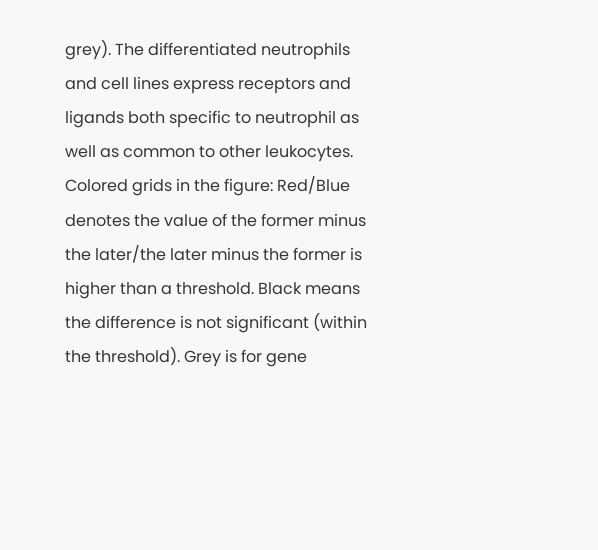grey). The differentiated neutrophils and cell lines express receptors and ligands both specific to neutrophil as well as common to other leukocytes. Colored grids in the figure: Red/Blue denotes the value of the former minus the later/the later minus the former is higher than a threshold. Black means the difference is not significant (within the threshold). Grey is for gene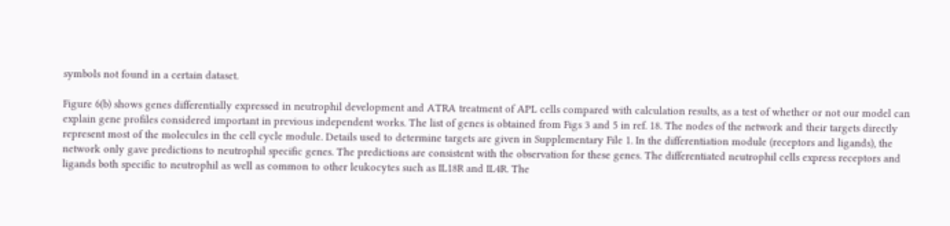symbols not found in a certain dataset.

Figure 6(b) shows genes differentially expressed in neutrophil development and ATRA treatment of APL cells compared with calculation results, as a test of whether or not our model can explain gene profiles considered important in previous independent works. The list of genes is obtained from Figs 3 and 5 in ref. 18. The nodes of the network and their targets directly represent most of the molecules in the cell cycle module. Details used to determine targets are given in Supplementary File 1. In the differentiation module (receptors and ligands), the network only gave predictions to neutrophil specific genes. The predictions are consistent with the observation for these genes. The differentiated neutrophil cells express receptors and ligands both specific to neutrophil as well as common to other leukocytes such as IL18R and IL4R. The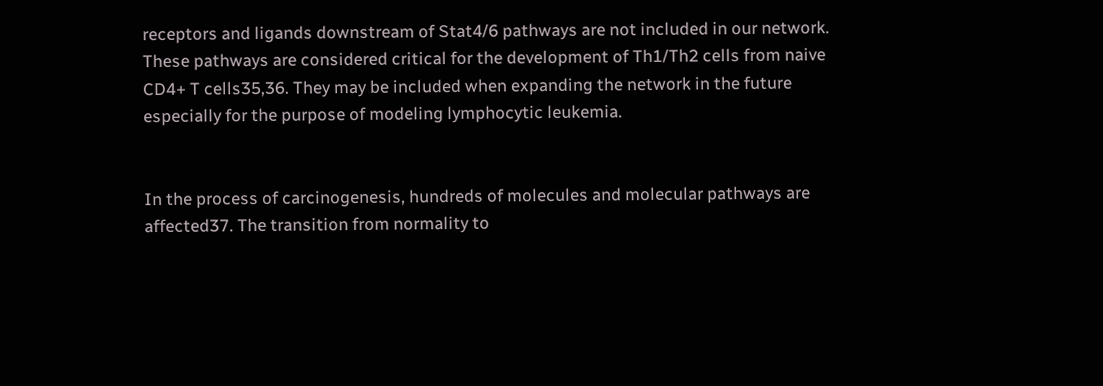receptors and ligands downstream of Stat4/6 pathways are not included in our network. These pathways are considered critical for the development of Th1/Th2 cells from naive CD4+ T cells35,36. They may be included when expanding the network in the future especially for the purpose of modeling lymphocytic leukemia.


In the process of carcinogenesis, hundreds of molecules and molecular pathways are affected37. The transition from normality to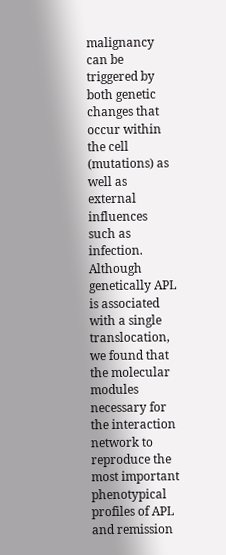malignancy can be triggered by both genetic changes that occur within the cell (mutations) as well as external influences such as infection. Although genetically APL is associated with a single translocation, we found that the molecular modules necessary for the interaction network to reproduce the most important phenotypical profiles of APL and remission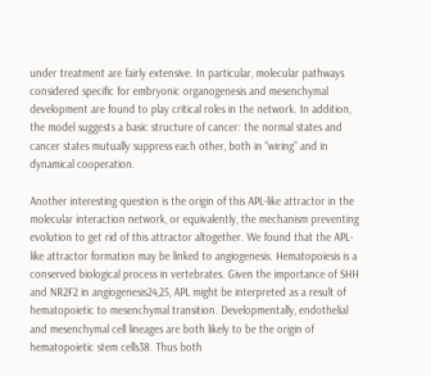under treatment are fairly extensive. In particular, molecular pathways considered specific for embryonic organogenesis and mesenchymal development are found to play critical roles in the network. In addition, the model suggests a basic structure of cancer: the normal states and cancer states mutually suppress each other, both in “wiring” and in dynamical cooperation.

Another interesting question is the origin of this APL-like attractor in the molecular interaction network, or equivalently, the mechanism preventing evolution to get rid of this attractor altogether. We found that the APL-like attractor formation may be linked to angiogenesis. Hematopoiesis is a conserved biological process in vertebrates. Given the importance of SHH and NR2F2 in angiogenesis24,25, APL might be interpreted as a result of hematopoietic to mesenchymal transition. Developmentally, endothelial and mesenchymal cell lineages are both likely to be the origin of hematopoietic stem cells38. Thus both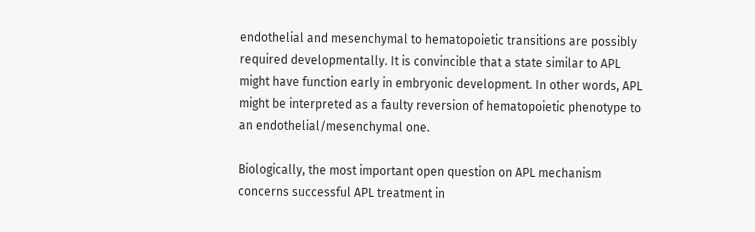endothelial and mesenchymal to hematopoietic transitions are possibly required developmentally. It is convincible that a state similar to APL might have function early in embryonic development. In other words, APL might be interpreted as a faulty reversion of hematopoietic phenotype to an endothelial/mesenchymal one.

Biologically, the most important open question on APL mechanism concerns successful APL treatment in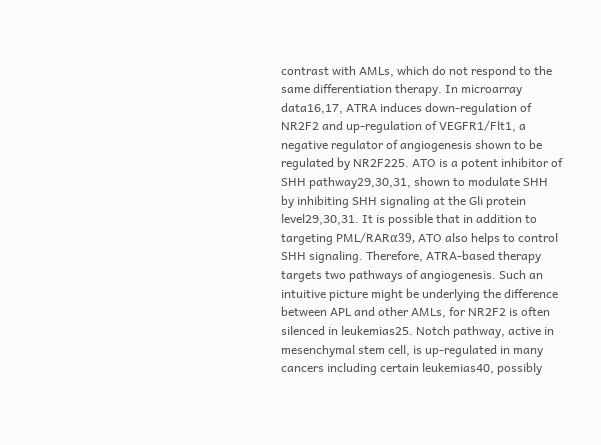contrast with AMLs, which do not respond to the same differentiation therapy. In microarray data16,17, ATRA induces down-regulation of NR2F2 and up-regulation of VEGFR1/Flt1, a negative regulator of angiogenesis shown to be regulated by NR2F225. ATO is a potent inhibitor of SHH pathway29,30,31, shown to modulate SHH by inhibiting SHH signaling at the Gli protein level29,30,31. It is possible that in addition to targeting PML/RARα39, ATO also helps to control SHH signaling. Therefore, ATRA-based therapy targets two pathways of angiogenesis. Such an intuitive picture might be underlying the difference between APL and other AMLs, for NR2F2 is often silenced in leukemias25. Notch pathway, active in mesenchymal stem cell, is up-regulated in many cancers including certain leukemias40, possibly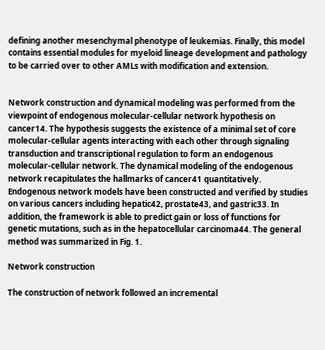defining another mesenchymal phenotype of leukemias. Finally, this model contains essential modules for myeloid lineage development and pathology to be carried over to other AMLs with modification and extension.


Network construction and dynamical modeling was performed from the viewpoint of endogenous molecular-cellular network hypothesis on cancer14. The hypothesis suggests the existence of a minimal set of core molecular-cellular agents interacting with each other through signaling transduction and transcriptional regulation to form an endogenous molecular-cellular network. The dynamical modeling of the endogenous network recapitulates the hallmarks of cancer41 quantitatively. Endogenous network models have been constructed and verified by studies on various cancers including hepatic42, prostate43, and gastric33. In addition, the framework is able to predict gain or loss of functions for genetic mutations, such as in the hepatocellular carcinoma44. The general method was summarized in Fig. 1.

Network construction

The construction of network followed an incremental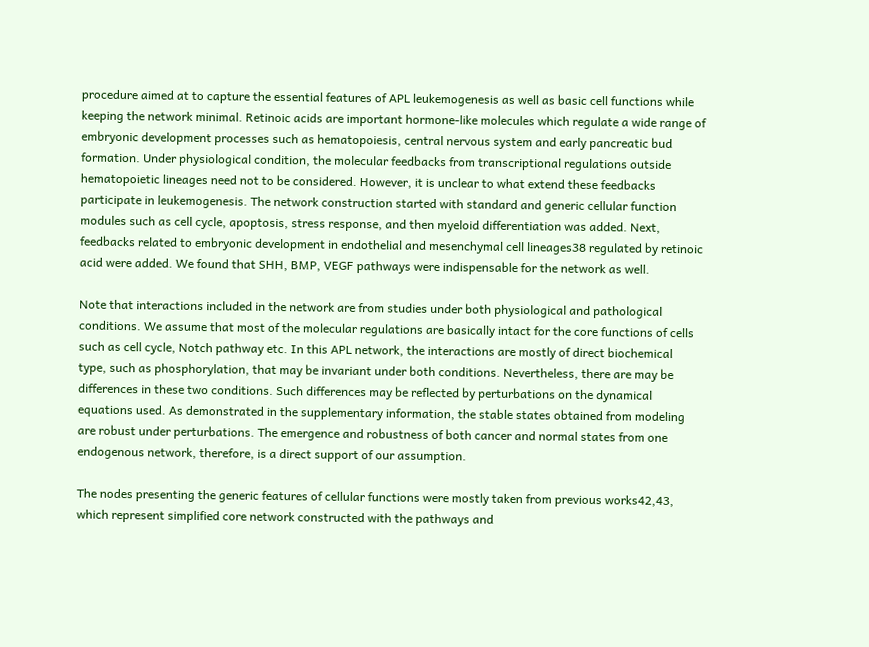procedure aimed at to capture the essential features of APL leukemogenesis as well as basic cell functions while keeping the network minimal. Retinoic acids are important hormone-like molecules which regulate a wide range of embryonic development processes such as hematopoiesis, central nervous system and early pancreatic bud formation. Under physiological condition, the molecular feedbacks from transcriptional regulations outside hematopoietic lineages need not to be considered. However, it is unclear to what extend these feedbacks participate in leukemogenesis. The network construction started with standard and generic cellular function modules such as cell cycle, apoptosis, stress response, and then myeloid differentiation was added. Next, feedbacks related to embryonic development in endothelial and mesenchymal cell lineages38 regulated by retinoic acid were added. We found that SHH, BMP, VEGF pathways were indispensable for the network as well.

Note that interactions included in the network are from studies under both physiological and pathological conditions. We assume that most of the molecular regulations are basically intact for the core functions of cells such as cell cycle, Notch pathway etc. In this APL network, the interactions are mostly of direct biochemical type, such as phosphorylation, that may be invariant under both conditions. Nevertheless, there are may be differences in these two conditions. Such differences may be reflected by perturbations on the dynamical equations used. As demonstrated in the supplementary information, the stable states obtained from modeling are robust under perturbations. The emergence and robustness of both cancer and normal states from one endogenous network, therefore, is a direct support of our assumption.

The nodes presenting the generic features of cellular functions were mostly taken from previous works42,43, which represent simplified core network constructed with the pathways and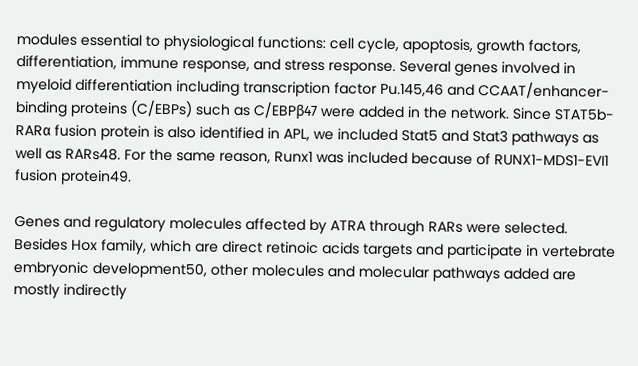modules essential to physiological functions: cell cycle, apoptosis, growth factors, differentiation, immune response, and stress response. Several genes involved in myeloid differentiation including transcription factor Pu.145,46 and CCAAT/enhancer-binding proteins (C/EBPs) such as C/EBPβ47 were added in the network. Since STAT5b-RARα fusion protein is also identified in APL, we included Stat5 and Stat3 pathways as well as RARs48. For the same reason, Runx1 was included because of RUNX1-MDS1-EVI1 fusion protein49.

Genes and regulatory molecules affected by ATRA through RARs were selected. Besides Hox family, which are direct retinoic acids targets and participate in vertebrate embryonic development50, other molecules and molecular pathways added are mostly indirectly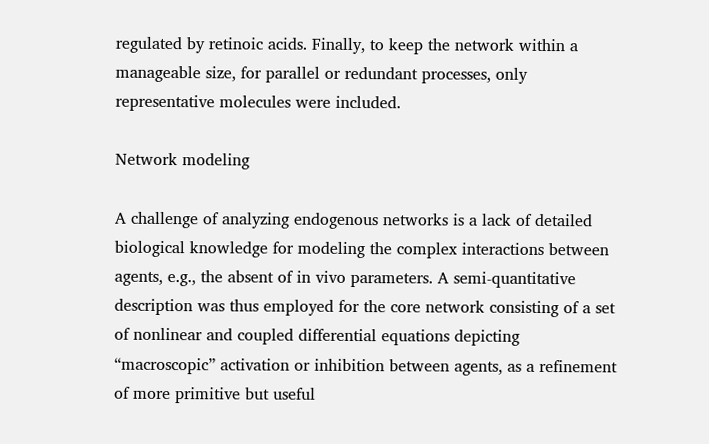regulated by retinoic acids. Finally, to keep the network within a manageable size, for parallel or redundant processes, only representative molecules were included.

Network modeling

A challenge of analyzing endogenous networks is a lack of detailed biological knowledge for modeling the complex interactions between agents, e.g., the absent of in vivo parameters. A semi-quantitative description was thus employed for the core network consisting of a set of nonlinear and coupled differential equations depicting “macroscopic” activation or inhibition between agents, as a refinement of more primitive but useful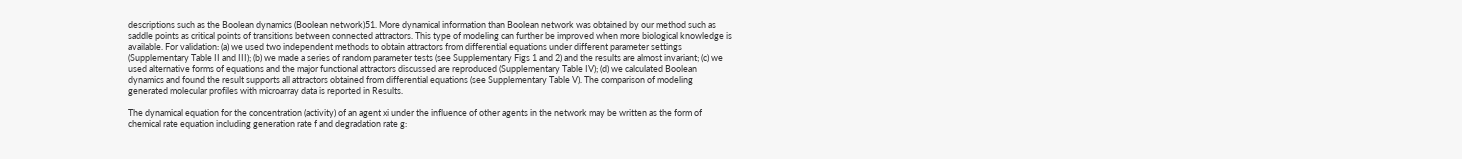descriptions such as the Boolean dynamics (Boolean network)51. More dynamical information than Boolean network was obtained by our method such as saddle points as critical points of transitions between connected attractors. This type of modeling can further be improved when more biological knowledge is available. For validation: (a) we used two independent methods to obtain attractors from differential equations under different parameter settings (Supplementary Table II and III); (b) we made a series of random parameter tests (see Supplementary Figs 1 and 2) and the results are almost invariant; (c) we used alternative forms of equations and the major functional attractors discussed are reproduced (Supplementary Table IV); (d) we calculated Boolean dynamics and found the result supports all attractors obtained from differential equations (see Supplementary Table V). The comparison of modeling generated molecular profiles with microarray data is reported in Results.

The dynamical equation for the concentration (activity) of an agent xi under the influence of other agents in the network may be written as the form of chemical rate equation including generation rate f and degradation rate g: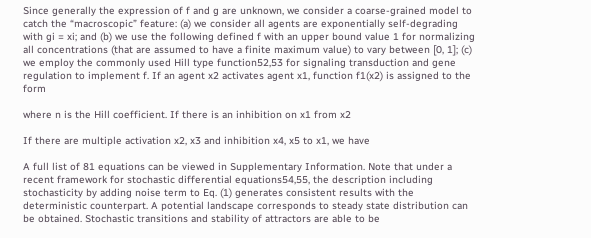Since generally the expression of f and g are unknown, we consider a coarse-grained model to catch the “macroscopic” feature: (a) we consider all agents are exponentially self-degrading with gi = xi; and (b) we use the following defined f with an upper bound value 1 for normalizing all concentrations (that are assumed to have a finite maximum value) to vary between [0, 1]; (c) we employ the commonly used Hill type function52,53 for signaling transduction and gene regulation to implement f. If an agent x2 activates agent x1, function f1(x2) is assigned to the form

where n is the Hill coefficient. If there is an inhibition on x1 from x2

If there are multiple activation x2, x3 and inhibition x4, x5 to x1, we have

A full list of 81 equations can be viewed in Supplementary Information. Note that under a recent framework for stochastic differential equations54,55, the description including stochasticity by adding noise term to Eq. (1) generates consistent results with the deterministic counterpart. A potential landscape corresponds to steady state distribution can be obtained. Stochastic transitions and stability of attractors are able to be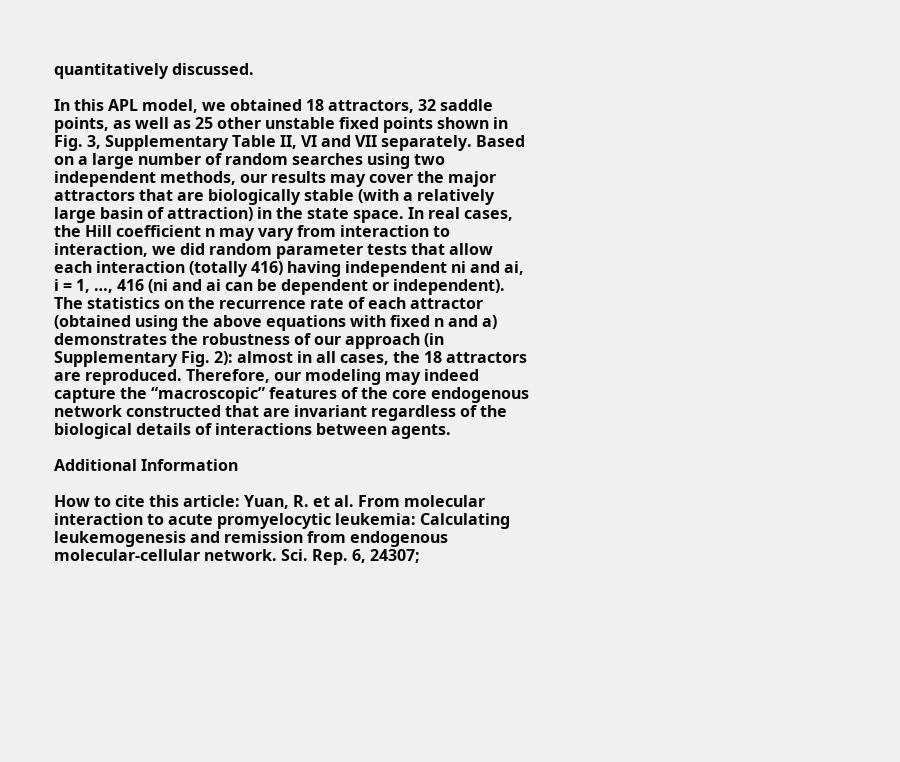quantitatively discussed.

In this APL model, we obtained 18 attractors, 32 saddle points, as well as 25 other unstable fixed points shown in Fig. 3, Supplementary Table II, VI and VII separately. Based on a large number of random searches using two independent methods, our results may cover the major attractors that are biologically stable (with a relatively large basin of attraction) in the state space. In real cases, the Hill coefficient n may vary from interaction to interaction, we did random parameter tests that allow each interaction (totally 416) having independent ni and ai, i = 1, …, 416 (ni and ai can be dependent or independent). The statistics on the recurrence rate of each attractor (obtained using the above equations with fixed n and a) demonstrates the robustness of our approach (in Supplementary Fig. 2): almost in all cases, the 18 attractors are reproduced. Therefore, our modeling may indeed capture the “macroscopic” features of the core endogenous network constructed that are invariant regardless of the biological details of interactions between agents.

Additional Information

How to cite this article: Yuan, R. et al. From molecular interaction to acute promyelocytic leukemia: Calculating leukemogenesis and remission from endogenous molecular-cellular network. Sci. Rep. 6, 24307;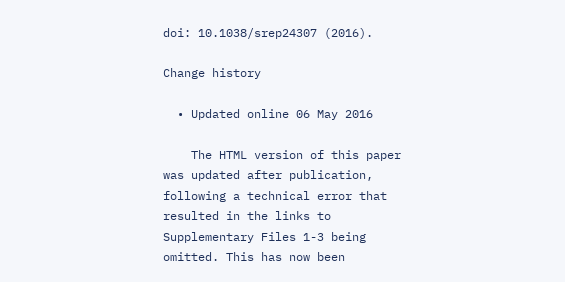doi: 10.1038/srep24307 (2016).

Change history

  • Updated online 06 May 2016

    The HTML version of this paper was updated after publication, following a technical error that resulted in the links to Supplementary Files 1-3 being omitted. This has now been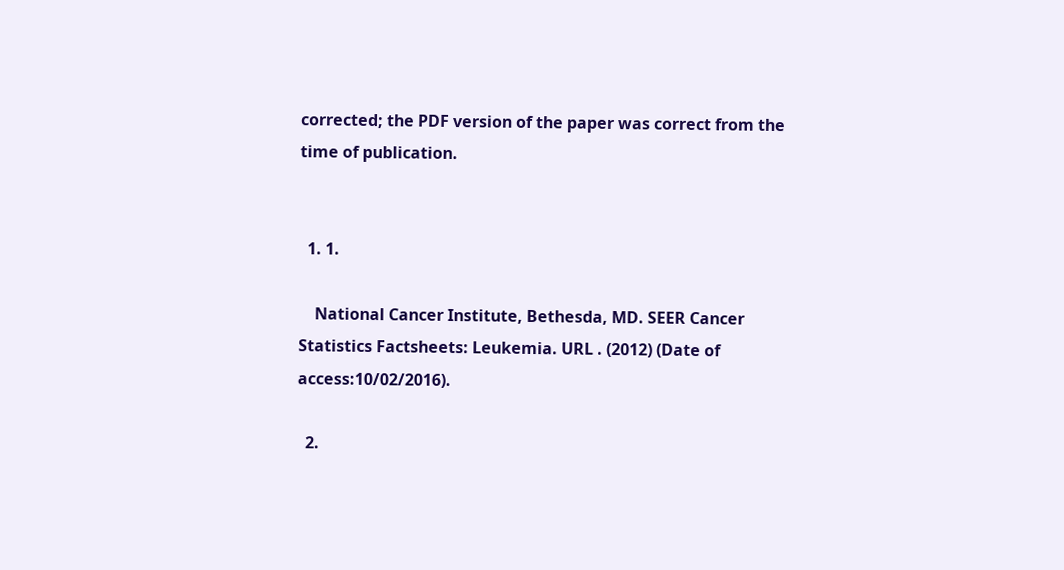corrected; the PDF version of the paper was correct from the time of publication.


  1. 1.

    National Cancer Institute, Bethesda, MD. SEER Cancer Statistics Factsheets: Leukemia. URL . (2012) (Date of access:10/02/2016).

  2.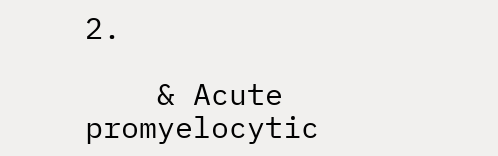2.

    & Acute promyelocytic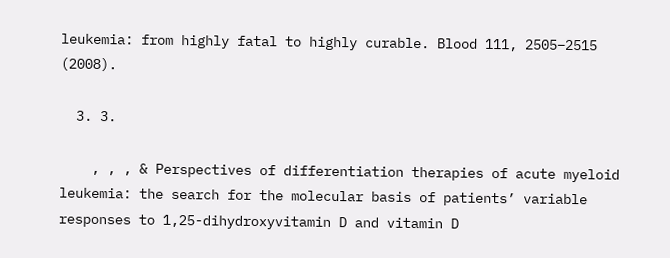leukemia: from highly fatal to highly curable. Blood 111, 2505–2515 (2008).

  3. 3.

    , , , & Perspectives of differentiation therapies of acute myeloid leukemia: the search for the molecular basis of patients’ variable responses to 1,25-dihydroxyvitamin D and vitamin D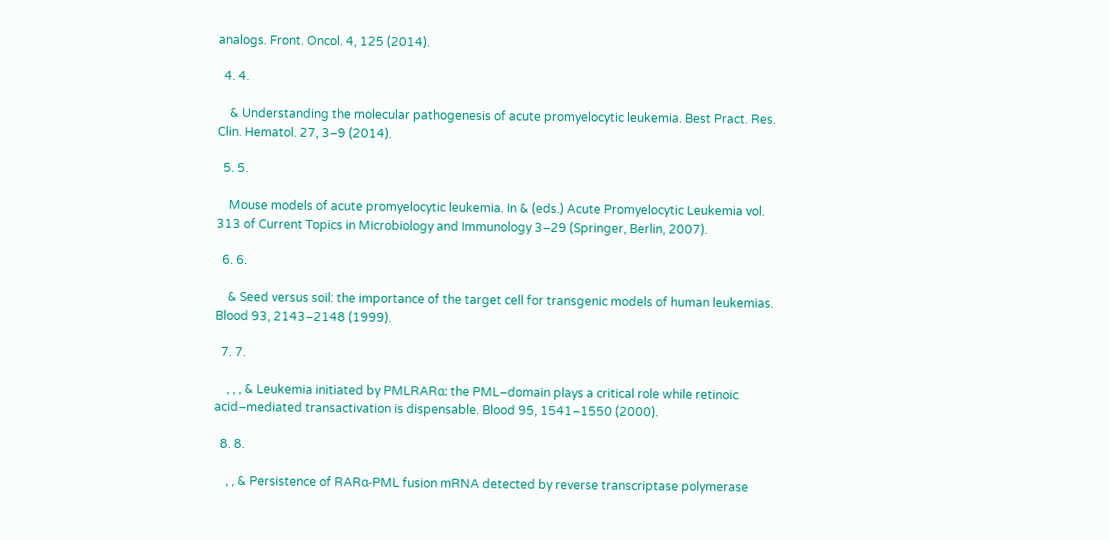analogs. Front. Oncol. 4, 125 (2014).

  4. 4.

    & Understanding the molecular pathogenesis of acute promyelocytic leukemia. Best Pract. Res. Clin. Hematol. 27, 3–9 (2014).

  5. 5.

    Mouse models of acute promyelocytic leukemia. In & (eds.) Acute Promyelocytic Leukemia vol. 313 of Current Topics in Microbiology and Immunology 3–29 (Springer, Berlin, 2007).

  6. 6.

    & Seed versus soil: the importance of the target cell for transgenic models of human leukemias. Blood 93, 2143–2148 (1999).

  7. 7.

    , , , & Leukemia initiated by PMLRARα: the PML–domain plays a critical role while retinoic acid–mediated transactivation is dispensable. Blood 95, 1541–1550 (2000).

  8. 8.

    , , & Persistence of RARα-PML fusion mRNA detected by reverse transcriptase polymerase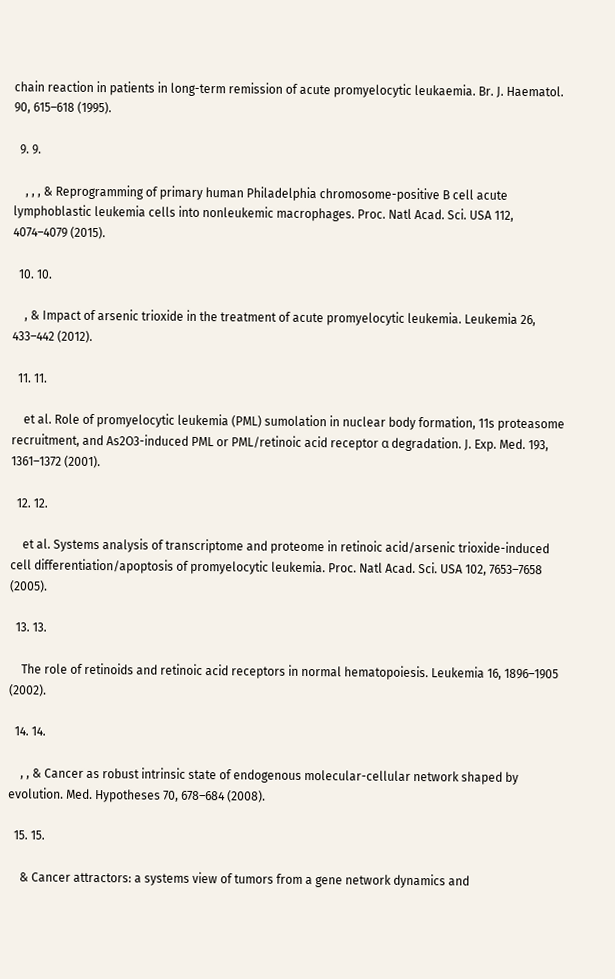chain reaction in patients in long-term remission of acute promyelocytic leukaemia. Br. J. Haematol. 90, 615–618 (1995).

  9. 9.

    , , , & Reprogramming of primary human Philadelphia chromosome-positive B cell acute lymphoblastic leukemia cells into nonleukemic macrophages. Proc. Natl Acad. Sci. USA 112, 4074–4079 (2015).

  10. 10.

    , & Impact of arsenic trioxide in the treatment of acute promyelocytic leukemia. Leukemia 26, 433–442 (2012).

  11. 11.

    et al. Role of promyelocytic leukemia (PML) sumolation in nuclear body formation, 11s proteasome recruitment, and As2O3-induced PML or PML/retinoic acid receptor α degradation. J. Exp. Med. 193, 1361–1372 (2001).

  12. 12.

    et al. Systems analysis of transcriptome and proteome in retinoic acid/arsenic trioxide-induced cell differentiation/apoptosis of promyelocytic leukemia. Proc. Natl Acad. Sci. USA 102, 7653–7658 (2005).

  13. 13.

    The role of retinoids and retinoic acid receptors in normal hematopoiesis. Leukemia 16, 1896–1905 (2002).

  14. 14.

    , , & Cancer as robust intrinsic state of endogenous molecular-cellular network shaped by evolution. Med. Hypotheses 70, 678–684 (2008).

  15. 15.

    & Cancer attractors: a systems view of tumors from a gene network dynamics and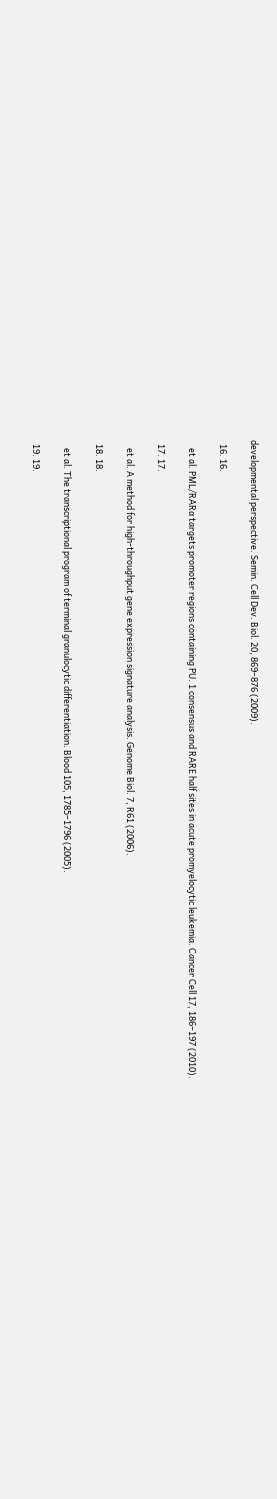developmental perspective. Semin. Cell Dev. Biol. 20, 869–876 (2009).

  16. 16.

    et al. PML/RARα targets promoter regions containing PU. 1 consensus and RARE half sites in acute promyelocytic leukemia. Cancer Cell 17, 186–197 (2010).

  17. 17.

    et al. A method for high-throughput gene expression signature analysis. Genome Biol. 7, R61 (2006).

  18. 18.

    et al. The transcriptional program of terminal granulocytic differentiation. Blood 105, 1785–1796 (2005).

  19. 19.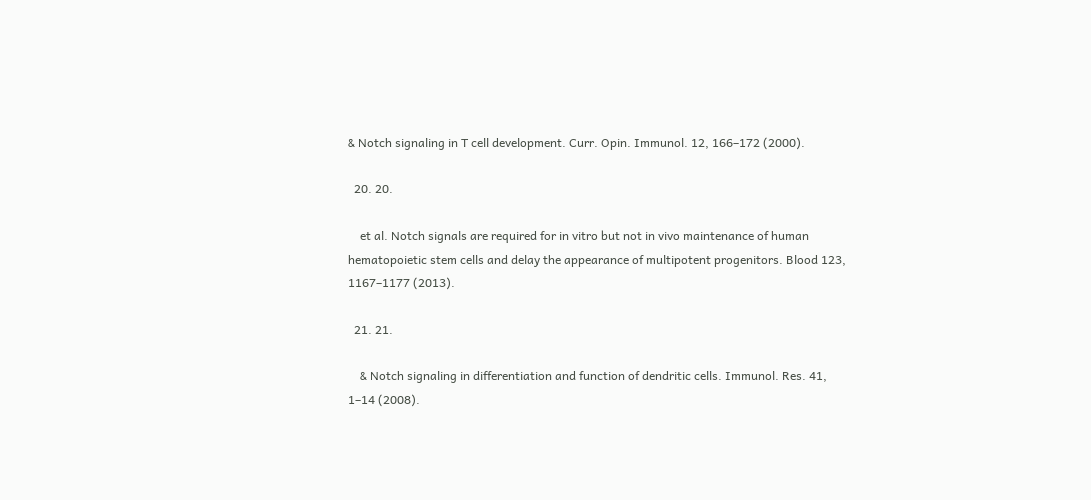& Notch signaling in T cell development. Curr. Opin. Immunol. 12, 166–172 (2000).

  20. 20.

    et al. Notch signals are required for in vitro but not in vivo maintenance of human hematopoietic stem cells and delay the appearance of multipotent progenitors. Blood 123, 1167–1177 (2013).

  21. 21.

    & Notch signaling in differentiation and function of dendritic cells. Immunol. Res. 41, 1–14 (2008).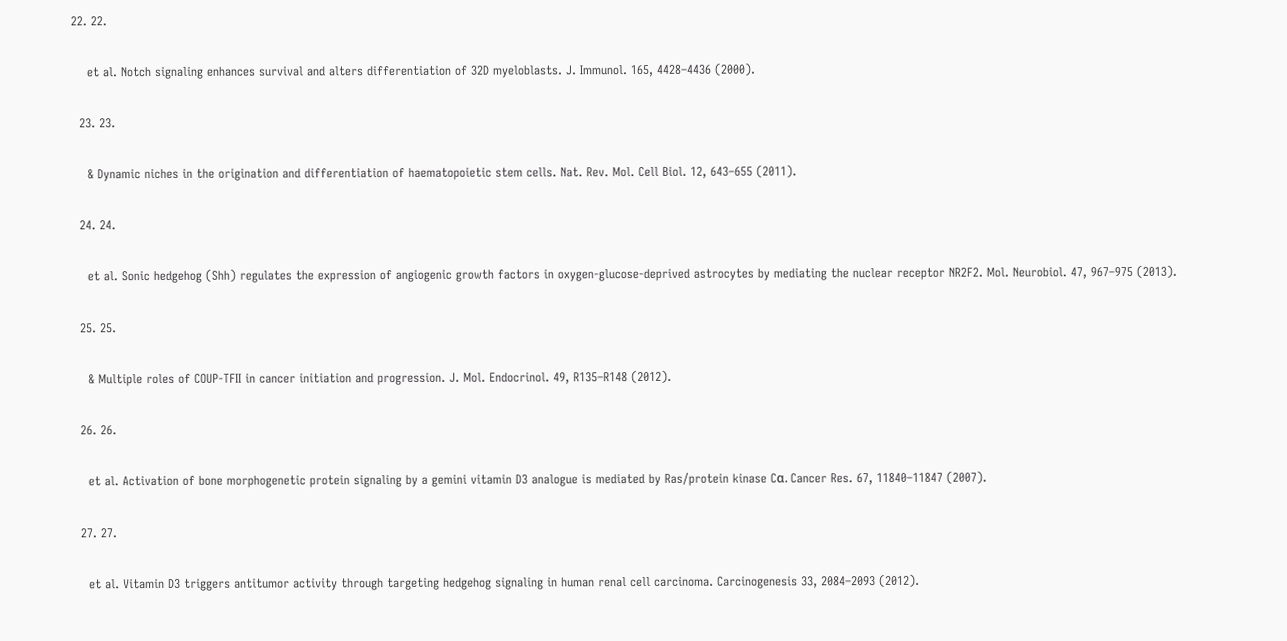22. 22.

    et al. Notch signaling enhances survival and alters differentiation of 32D myeloblasts. J. Immunol. 165, 4428–4436 (2000).

  23. 23.

    & Dynamic niches in the origination and differentiation of haematopoietic stem cells. Nat. Rev. Mol. Cell Biol. 12, 643–655 (2011).

  24. 24.

    et al. Sonic hedgehog (Shh) regulates the expression of angiogenic growth factors in oxygen-glucose-deprived astrocytes by mediating the nuclear receptor NR2F2. Mol. Neurobiol. 47, 967–975 (2013).

  25. 25.

    & Multiple roles of COUP-TFII in cancer initiation and progression. J. Mol. Endocrinol. 49, R135–R148 (2012).

  26. 26.

    et al. Activation of bone morphogenetic protein signaling by a gemini vitamin D3 analogue is mediated by Ras/protein kinase Cα. Cancer Res. 67, 11840–11847 (2007).

  27. 27.

    et al. Vitamin D3 triggers antitumor activity through targeting hedgehog signaling in human renal cell carcinoma. Carcinogenesis 33, 2084–2093 (2012).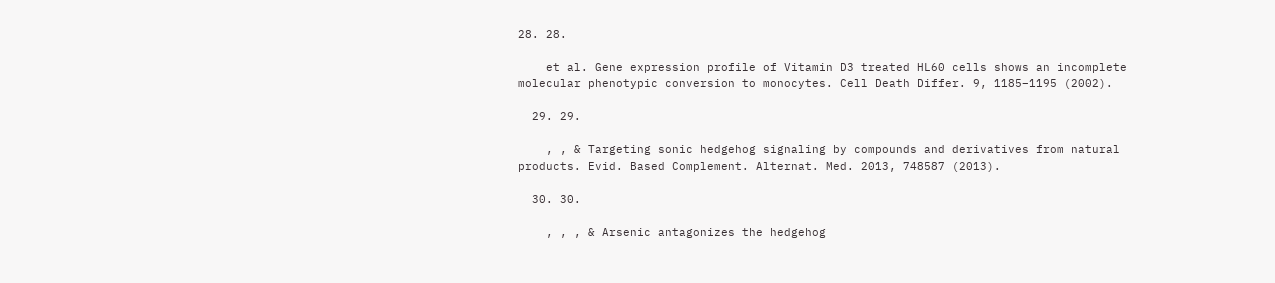28. 28.

    et al. Gene expression profile of Vitamin D3 treated HL60 cells shows an incomplete molecular phenotypic conversion to monocytes. Cell Death Differ. 9, 1185–1195 (2002).

  29. 29.

    , , & Targeting sonic hedgehog signaling by compounds and derivatives from natural products. Evid. Based Complement. Alternat. Med. 2013, 748587 (2013).

  30. 30.

    , , , & Arsenic antagonizes the hedgehog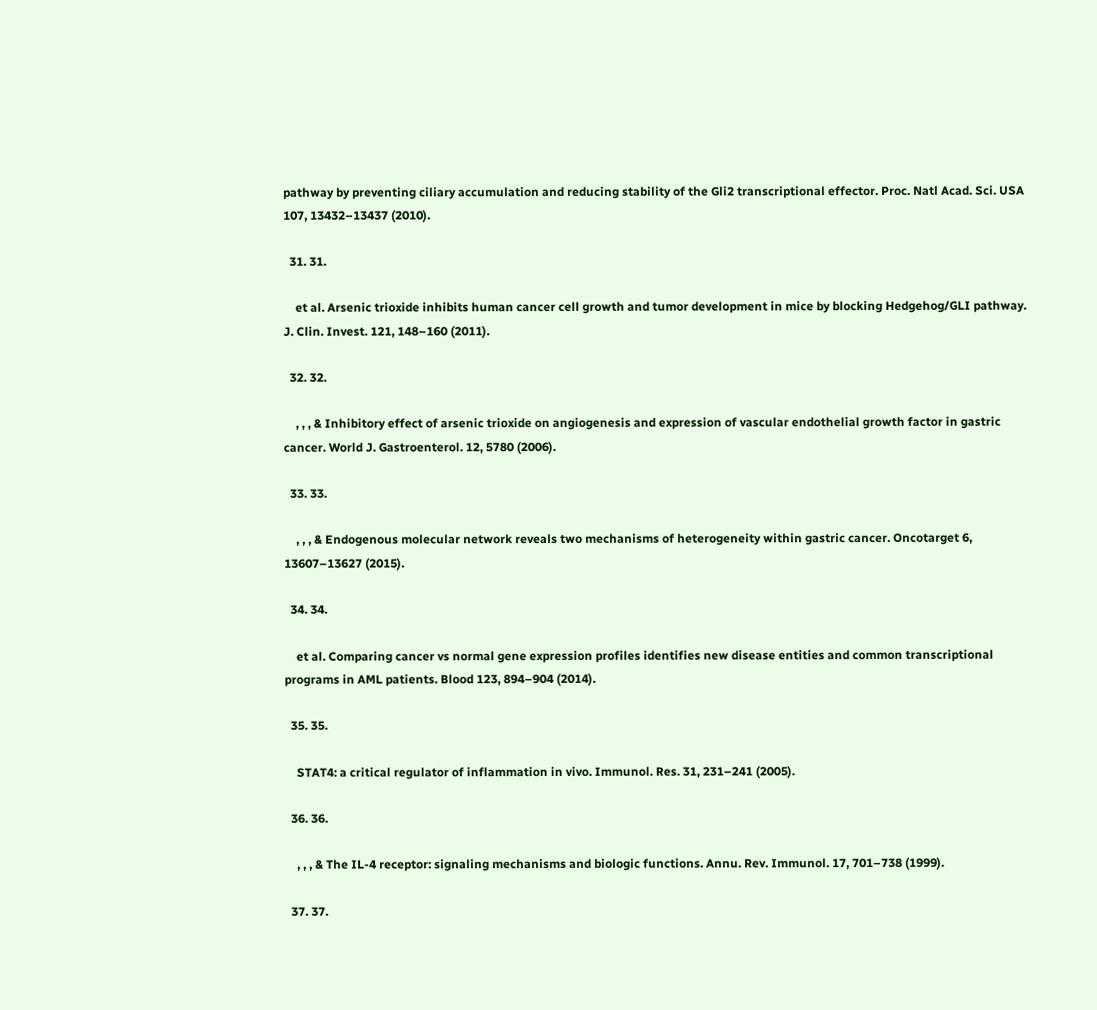pathway by preventing ciliary accumulation and reducing stability of the Gli2 transcriptional effector. Proc. Natl Acad. Sci. USA 107, 13432–13437 (2010).

  31. 31.

    et al. Arsenic trioxide inhibits human cancer cell growth and tumor development in mice by blocking Hedgehog/GLI pathway. J. Clin. Invest. 121, 148–160 (2011).

  32. 32.

    , , , & Inhibitory effect of arsenic trioxide on angiogenesis and expression of vascular endothelial growth factor in gastric cancer. World J. Gastroenterol. 12, 5780 (2006).

  33. 33.

    , , , & Endogenous molecular network reveals two mechanisms of heterogeneity within gastric cancer. Oncotarget 6, 13607–13627 (2015).

  34. 34.

    et al. Comparing cancer vs normal gene expression profiles identifies new disease entities and common transcriptional programs in AML patients. Blood 123, 894–904 (2014).

  35. 35.

    STAT4: a critical regulator of inflammation in vivo. Immunol. Res. 31, 231–241 (2005).

  36. 36.

    , , , & The IL-4 receptor: signaling mechanisms and biologic functions. Annu. Rev. Immunol. 17, 701–738 (1999).

  37. 37.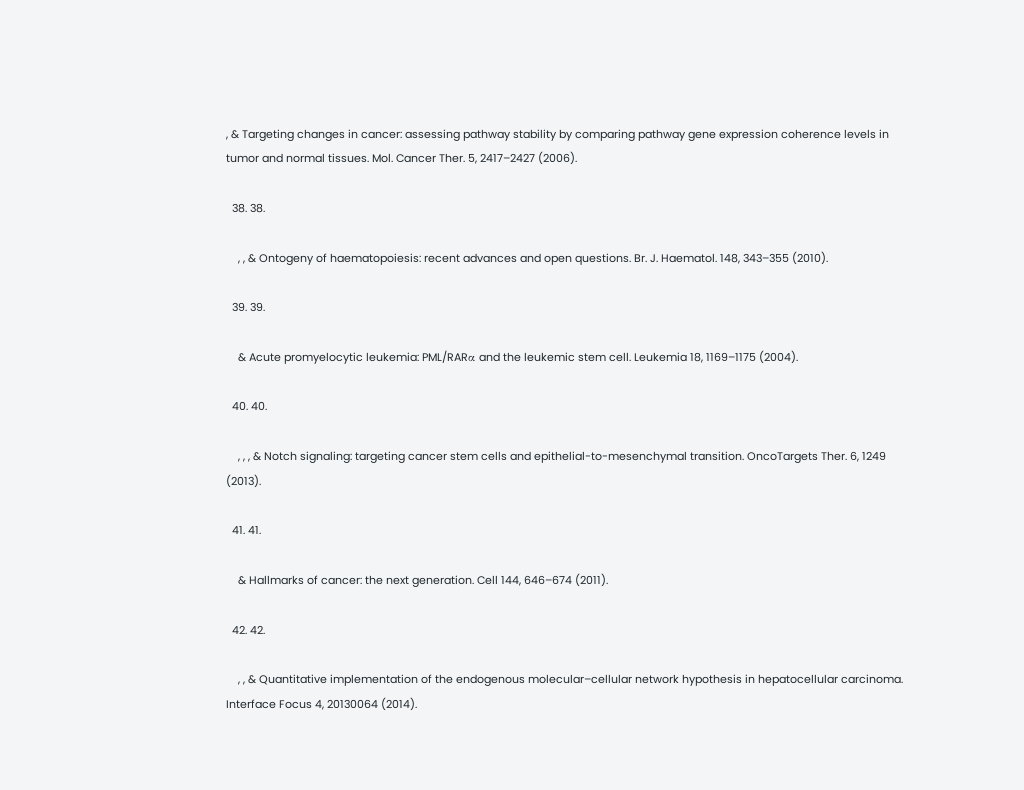, & Targeting changes in cancer: assessing pathway stability by comparing pathway gene expression coherence levels in tumor and normal tissues. Mol. Cancer Ther. 5, 2417–2427 (2006).

  38. 38.

    , , & Ontogeny of haematopoiesis: recent advances and open questions. Br. J. Haematol. 148, 343–355 (2010).

  39. 39.

    & Acute promyelocytic leukemia: PML/RARα and the leukemic stem cell. Leukemia 18, 1169–1175 (2004).

  40. 40.

    , , , & Notch signaling: targeting cancer stem cells and epithelial-to-mesenchymal transition. OncoTargets Ther. 6, 1249 (2013).

  41. 41.

    & Hallmarks of cancer: the next generation. Cell 144, 646–674 (2011).

  42. 42.

    , , & Quantitative implementation of the endogenous molecular–cellular network hypothesis in hepatocellular carcinoma. Interface Focus 4, 20130064 (2014).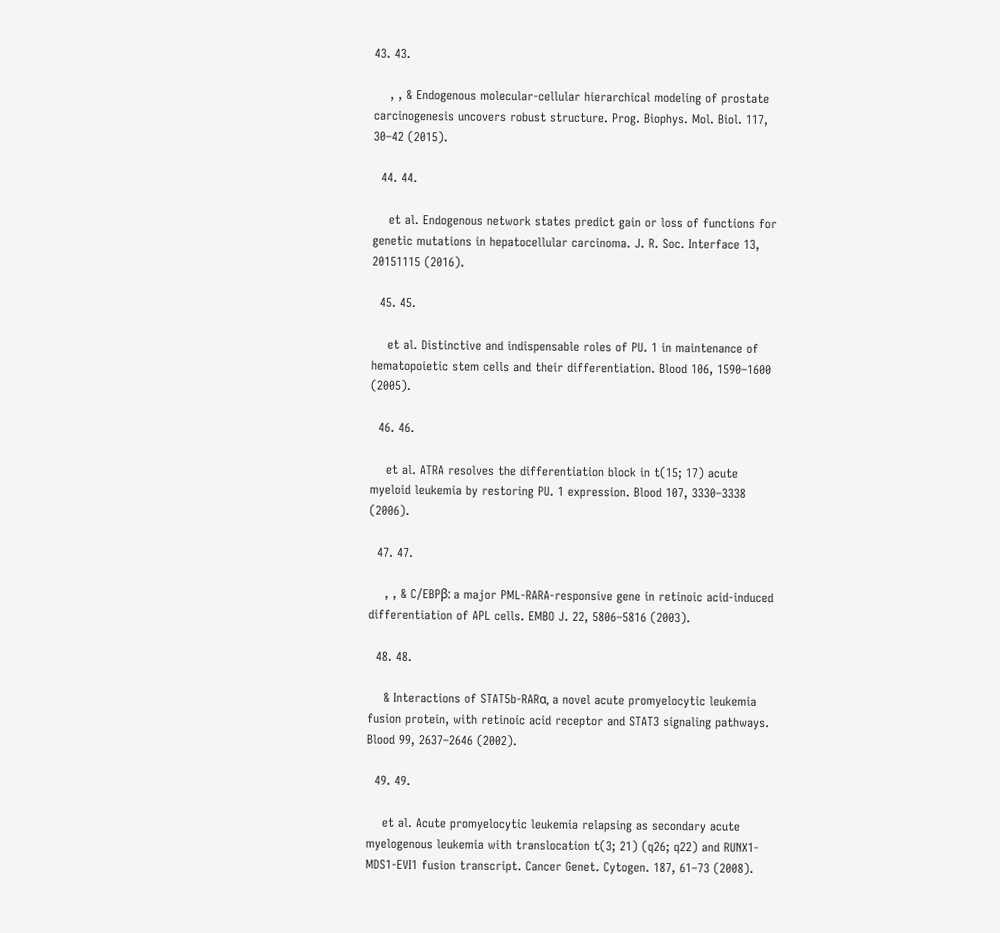43. 43.

    , , & Endogenous molecular-cellular hierarchical modeling of prostate carcinogenesis uncovers robust structure. Prog. Biophys. Mol. Biol. 117, 30–42 (2015).

  44. 44.

    et al. Endogenous network states predict gain or loss of functions for genetic mutations in hepatocellular carcinoma. J. R. Soc. Interface 13, 20151115 (2016).

  45. 45.

    et al. Distinctive and indispensable roles of PU. 1 in maintenance of hematopoietic stem cells and their differentiation. Blood 106, 1590–1600 (2005).

  46. 46.

    et al. ATRA resolves the differentiation block in t(15; 17) acute myeloid leukemia by restoring PU. 1 expression. Blood 107, 3330–3338 (2006).

  47. 47.

    , , & C/EBPβ: a major PML-RARA-responsive gene in retinoic acid-induced differentiation of APL cells. EMBO J. 22, 5806–5816 (2003).

  48. 48.

    & Interactions of STAT5b-RARα, a novel acute promyelocytic leukemia fusion protein, with retinoic acid receptor and STAT3 signaling pathways. Blood 99, 2637–2646 (2002).

  49. 49.

    et al. Acute promyelocytic leukemia relapsing as secondary acute myelogenous leukemia with translocation t(3; 21) (q26; q22) and RUNX1-MDS1-EVI1 fusion transcript. Cancer Genet. Cytogen. 187, 61–73 (2008).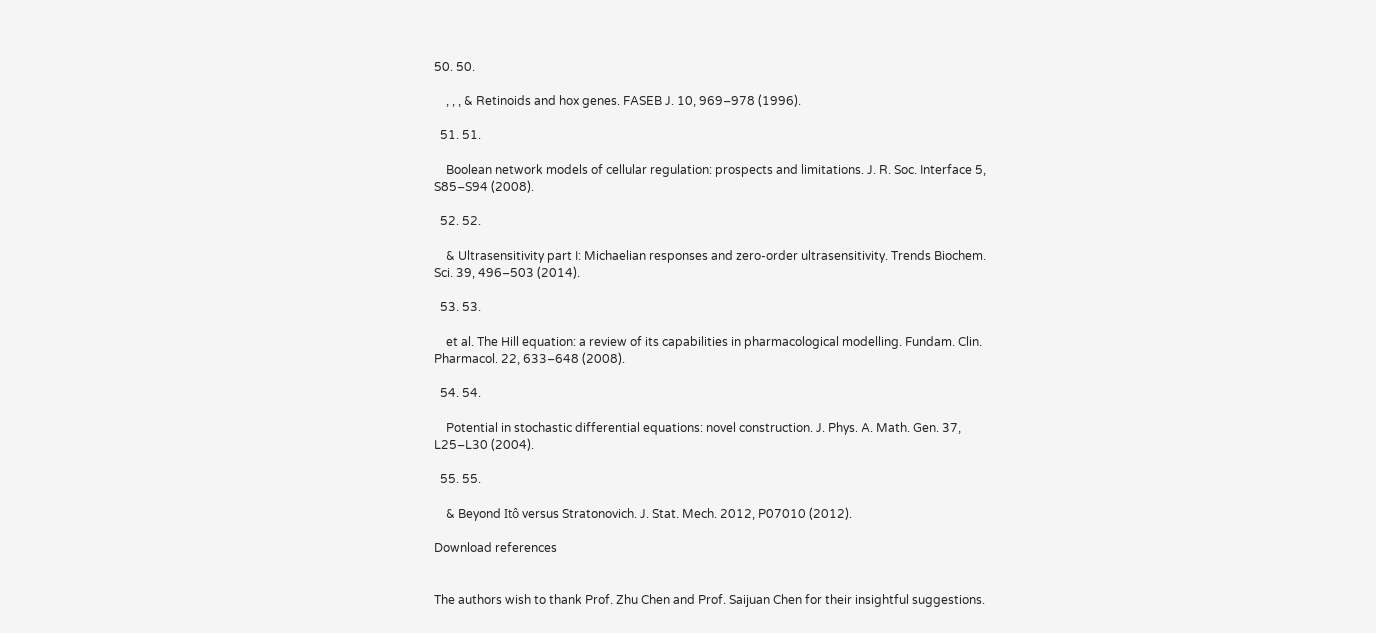50. 50.

    , , , & Retinoids and hox genes. FASEB J. 10, 969–978 (1996).

  51. 51.

    Boolean network models of cellular regulation: prospects and limitations. J. R. Soc. Interface 5, S85–S94 (2008).

  52. 52.

    & Ultrasensitivity part I: Michaelian responses and zero-order ultrasensitivity. Trends Biochem. Sci. 39, 496–503 (2014).

  53. 53.

    et al. The Hill equation: a review of its capabilities in pharmacological modelling. Fundam. Clin. Pharmacol. 22, 633–648 (2008).

  54. 54.

    Potential in stochastic differential equations: novel construction. J. Phys. A. Math. Gen. 37, L25–L30 (2004).

  55. 55.

    & Beyond Itô versus Stratonovich. J. Stat. Mech. 2012, P07010 (2012).

Download references


The authors wish to thank Prof. Zhu Chen and Prof. Saijuan Chen for their insightful suggestions.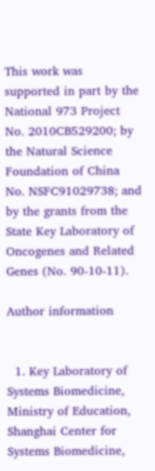This work was supported in part by the National 973 Project No. 2010CB529200; by the Natural Science Foundation of China No. NSFC91029738; and by the grants from the State Key Laboratory of Oncogenes and Related Genes (No. 90-10-11).

Author information


  1. Key Laboratory of Systems Biomedicine, Ministry of Education, Shanghai Center for Systems Biomedicine,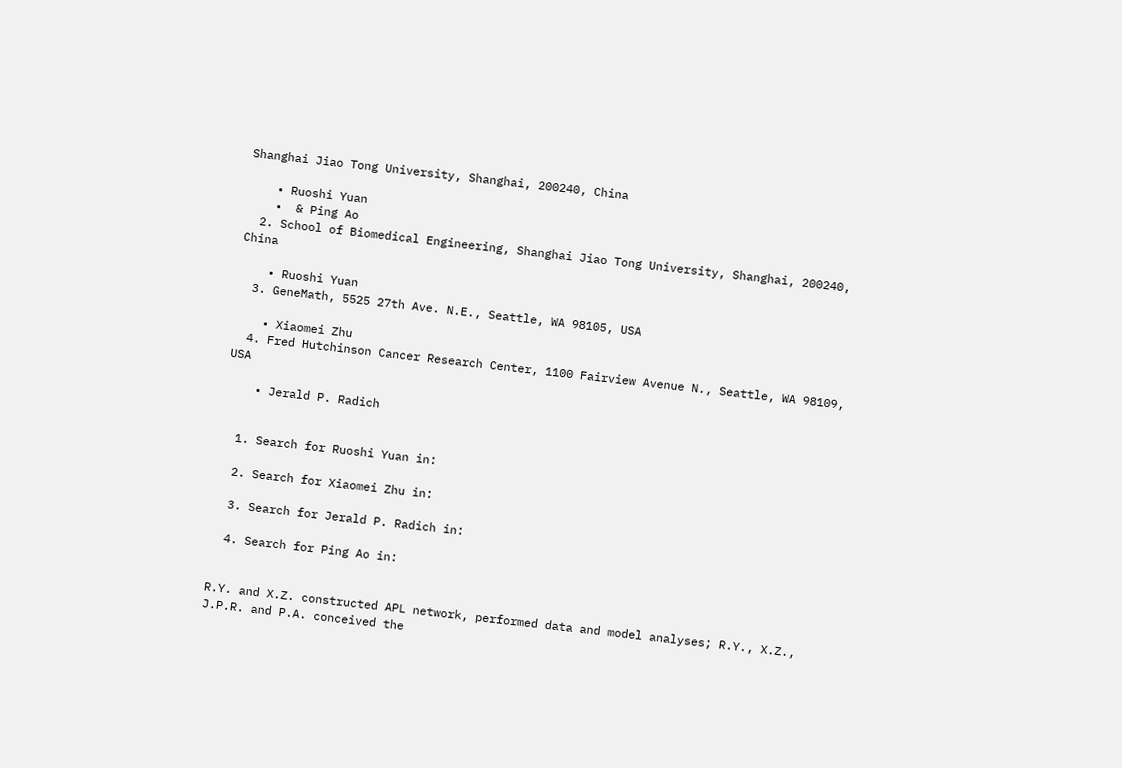Shanghai Jiao Tong University, Shanghai, 200240, China

    • Ruoshi Yuan
    •  & Ping Ao
  2. School of Biomedical Engineering, Shanghai Jiao Tong University, Shanghai, 200240, China

    • Ruoshi Yuan
  3. GeneMath, 5525 27th Ave. N.E., Seattle, WA 98105, USA

    • Xiaomei Zhu
  4. Fred Hutchinson Cancer Research Center, 1100 Fairview Avenue N., Seattle, WA 98109, USA

    • Jerald P. Radich


  1. Search for Ruoshi Yuan in:

  2. Search for Xiaomei Zhu in:

  3. Search for Jerald P. Radich in:

  4. Search for Ping Ao in:


R.Y. and X.Z. constructed APL network, performed data and model analyses; R.Y., X.Z., J.P.R. and P.A. conceived the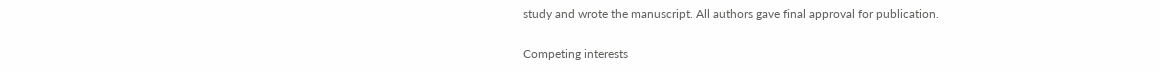study and wrote the manuscript. All authors gave final approval for publication.

Competing interests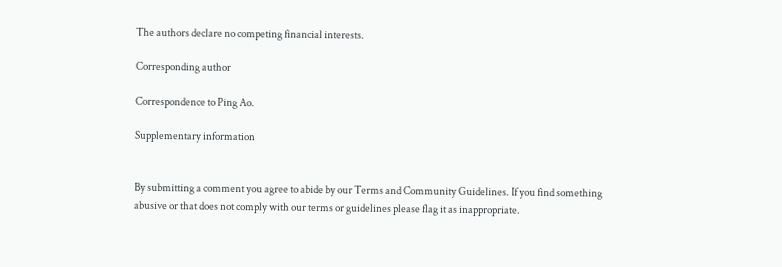The authors declare no competing financial interests.

Corresponding author

Correspondence to Ping Ao.

Supplementary information


By submitting a comment you agree to abide by our Terms and Community Guidelines. If you find something abusive or that does not comply with our terms or guidelines please flag it as inappropriate.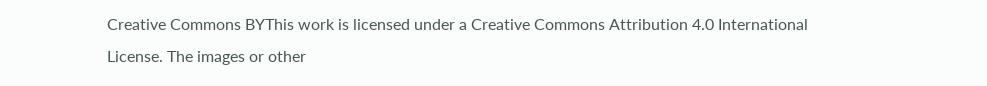Creative Commons BYThis work is licensed under a Creative Commons Attribution 4.0 International License. The images or other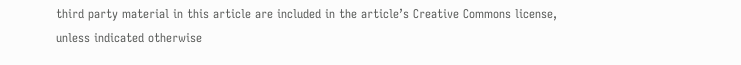third party material in this article are included in the article’s Creative Commons license, unless indicated otherwise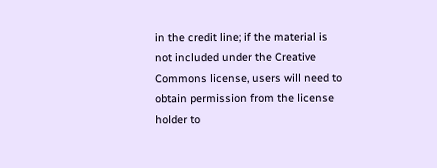in the credit line; if the material is not included under the Creative Commons license, users will need to obtain permission from the license holder to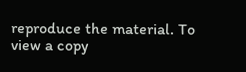reproduce the material. To view a copy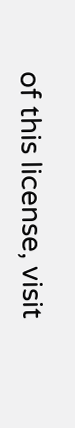of this license, visit